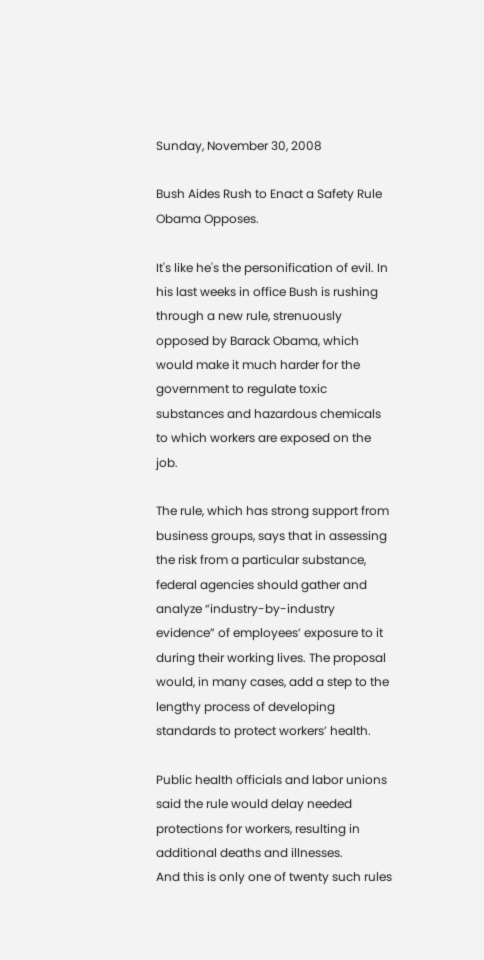Sunday, November 30, 2008

Bush Aides Rush to Enact a Safety Rule Obama Opposes.

It's like he's the personification of evil. In his last weeks in office Bush is rushing through a new rule, strenuously opposed by Barack Obama, which would make it much harder for the government to regulate toxic substances and hazardous chemicals to which workers are exposed on the job.

The rule, which has strong support from business groups, says that in assessing the risk from a particular substance, federal agencies should gather and analyze “industry-by-industry evidence” of employees’ exposure to it during their working lives. The proposal would, in many cases, add a step to the lengthy process of developing standards to protect workers’ health.

Public health officials and labor unions said the rule would delay needed protections for workers, resulting in additional deaths and illnesses.
And this is only one of twenty such rules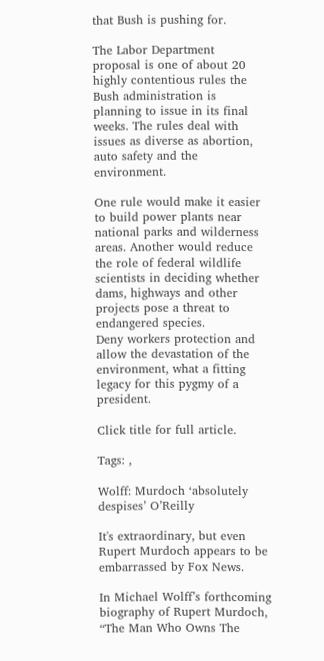that Bush is pushing for.

The Labor Department proposal is one of about 20 highly contentious rules the Bush administration is planning to issue in its final weeks. The rules deal with issues as diverse as abortion, auto safety and the environment.

One rule would make it easier to build power plants near national parks and wilderness areas. Another would reduce the role of federal wildlife scientists in deciding whether dams, highways and other projects pose a threat to endangered species.
Deny workers protection and allow the devastation of the environment, what a fitting legacy for this pygmy of a president.

Click title for full article.

Tags: ,

Wolff: Murdoch ‘absolutely despises’ O’Reilly

It's extraordinary, but even Rupert Murdoch appears to be embarrassed by Fox News.

In Michael Wolff’s forthcoming biography of Rupert Murdoch, “The Man Who Owns The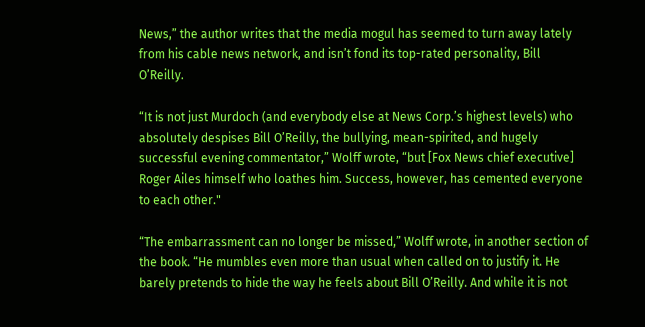News,” the author writes that the media mogul has seemed to turn away lately from his cable news network, and isn’t fond its top-rated personality, Bill O’Reilly.

“It is not just Murdoch (and everybody else at News Corp.’s highest levels) who absolutely despises Bill O’Reilly, the bullying, mean-spirited, and hugely successful evening commentator,” Wolff wrote, “but [Fox News chief executive] Roger Ailes himself who loathes him. Success, however, has cemented everyone to each other."

“The embarrassment can no longer be missed,” Wolff wrote, in another section of the book. “He mumbles even more than usual when called on to justify it. He barely pretends to hide the way he feels about Bill O’Reilly. And while it is not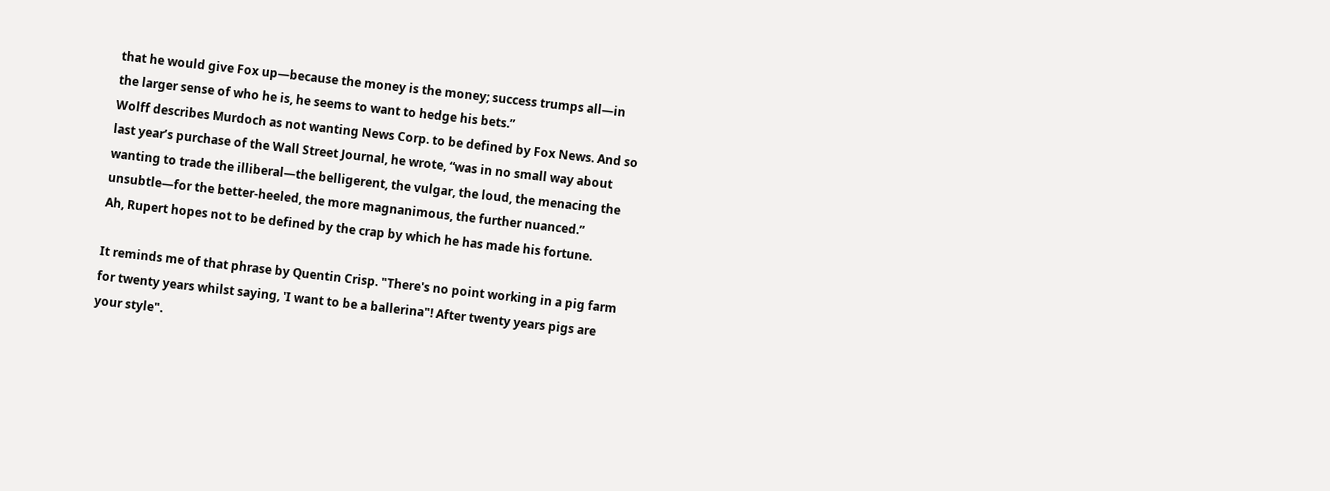that he would give Fox up—because the money is the money; success trumps all—in the larger sense of who he is, he seems to want to hedge his bets.”
Wolff describes Murdoch as not wanting News Corp. to be defined by Fox News. And so last year’s purchase of the Wall Street Journal, he wrote, “was in no small way about wanting to trade the illiberal—the belligerent, the vulgar, the loud, the menacing the unsubtle—for the better-heeled, the more magnanimous, the further nuanced.”
Ah, Rupert hopes not to be defined by the crap by which he has made his fortune.

It reminds me of that phrase by Quentin Crisp. "There's no point working in a pig farm for twenty years whilst saying, 'I want to be a ballerina"! After twenty years pigs are your style".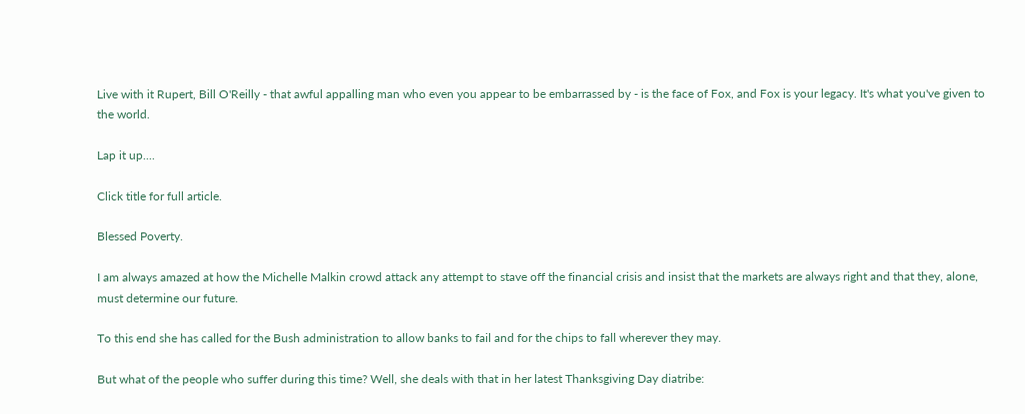Live with it Rupert, Bill O'Reilly - that awful appalling man who even you appear to be embarrassed by - is the face of Fox, and Fox is your legacy. It's what you've given to the world.

Lap it up....

Click title for full article.

Blessed Poverty.

I am always amazed at how the Michelle Malkin crowd attack any attempt to stave off the financial crisis and insist that the markets are always right and that they, alone, must determine our future.

To this end she has called for the Bush administration to allow banks to fail and for the chips to fall wherever they may.

But what of the people who suffer during this time? Well, she deals with that in her latest Thanksgiving Day diatribe: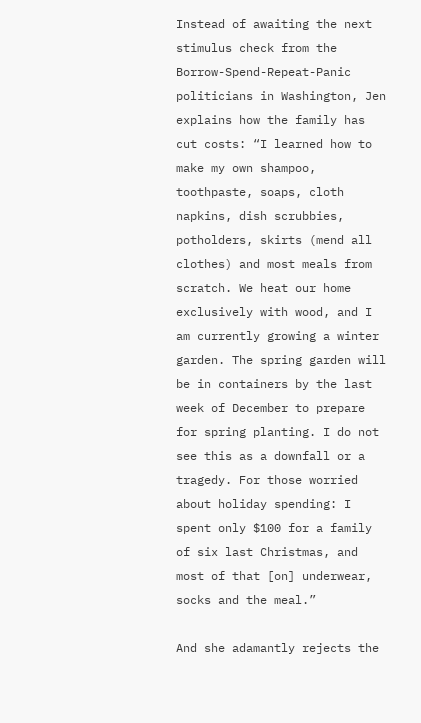Instead of awaiting the next stimulus check from the Borrow-Spend-Repeat-Panic politicians in Washington, Jen explains how the family has cut costs: “I learned how to make my own shampoo, toothpaste, soaps, cloth napkins, dish scrubbies, potholders, skirts (mend all clothes) and most meals from scratch. We heat our home exclusively with wood, and I am currently growing a winter garden. The spring garden will be in containers by the last week of December to prepare for spring planting. I do not see this as a downfall or a tragedy. For those worried about holiday spending: I spent only $100 for a family of six last Christmas, and most of that [on] underwear, socks and the meal.”

And she adamantly rejects the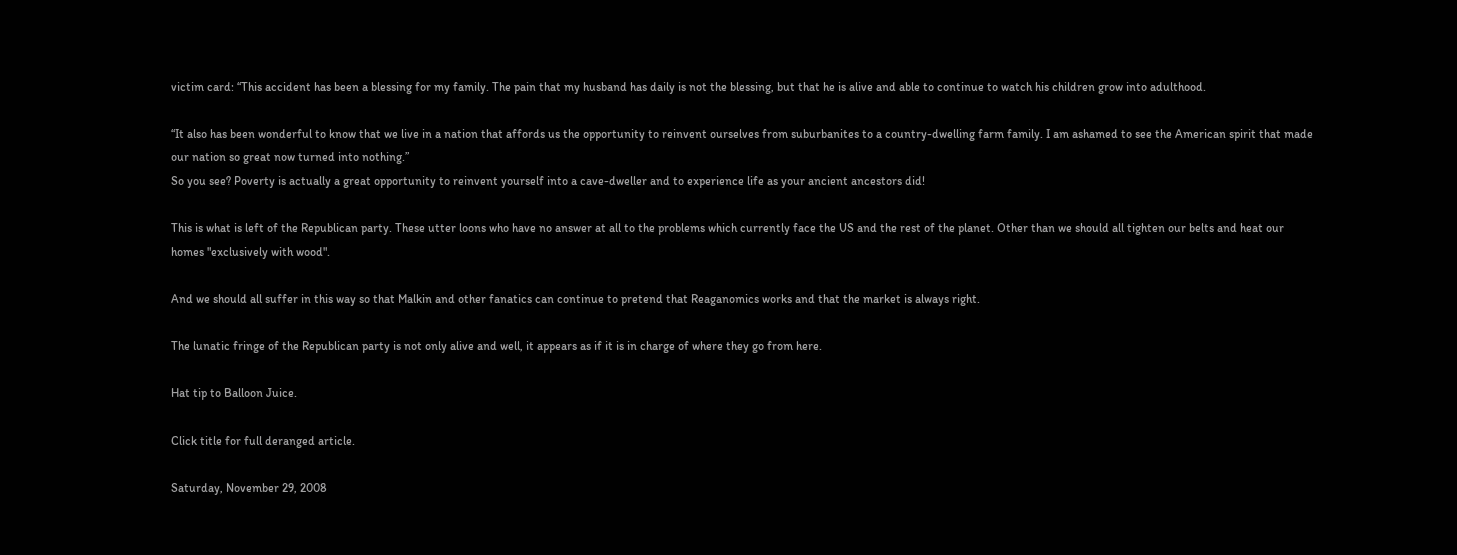victim card: “This accident has been a blessing for my family. The pain that my husband has daily is not the blessing, but that he is alive and able to continue to watch his children grow into adulthood.

“It also has been wonderful to know that we live in a nation that affords us the opportunity to reinvent ourselves from suburbanites to a country-dwelling farm family. I am ashamed to see the American spirit that made our nation so great now turned into nothing.”
So you see? Poverty is actually a great opportunity to reinvent yourself into a cave-dweller and to experience life as your ancient ancestors did!

This is what is left of the Republican party. These utter loons who have no answer at all to the problems which currently face the US and the rest of the planet. Other than we should all tighten our belts and heat our homes "exclusively with wood".

And we should all suffer in this way so that Malkin and other fanatics can continue to pretend that Reaganomics works and that the market is always right.

The lunatic fringe of the Republican party is not only alive and well, it appears as if it is in charge of where they go from here.

Hat tip to Balloon Juice.

Click title for full deranged article.

Saturday, November 29, 2008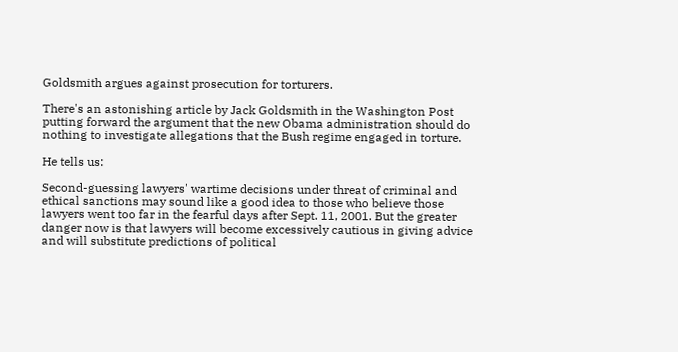Goldsmith argues against prosecution for torturers.

There's an astonishing article by Jack Goldsmith in the Washington Post putting forward the argument that the new Obama administration should do nothing to investigate allegations that the Bush regime engaged in torture.

He tells us:

Second-guessing lawyers' wartime decisions under threat of criminal and ethical sanctions may sound like a good idea to those who believe those lawyers went too far in the fearful days after Sept. 11, 2001. But the greater danger now is that lawyers will become excessively cautious in giving advice and will substitute predictions of political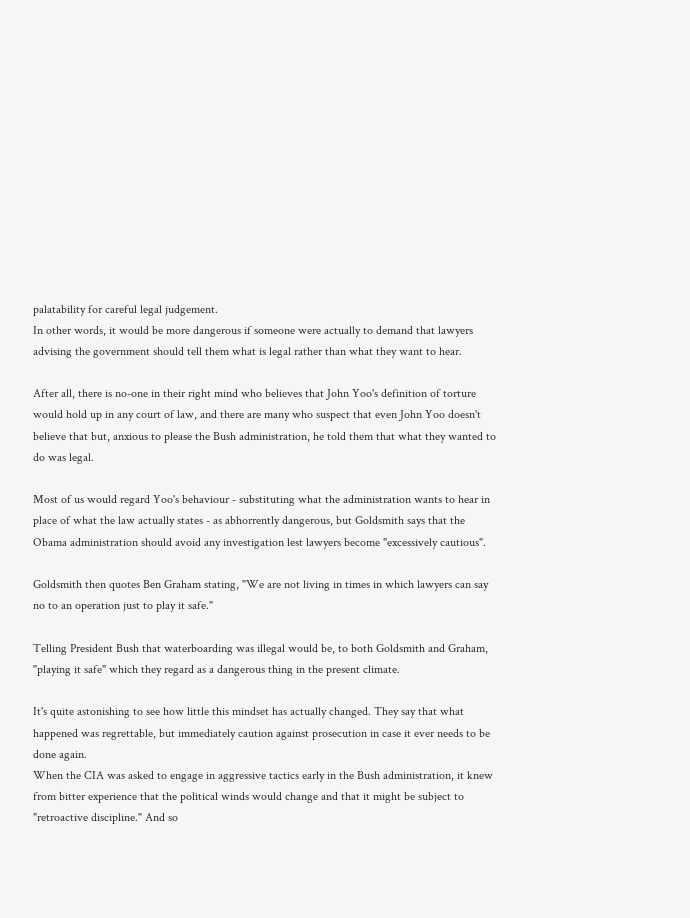palatability for careful legal judgement.
In other words, it would be more dangerous if someone were actually to demand that lawyers advising the government should tell them what is legal rather than what they want to hear.

After all, there is no-one in their right mind who believes that John Yoo's definition of torture would hold up in any court of law, and there are many who suspect that even John Yoo doesn't believe that but, anxious to please the Bush administration, he told them that what they wanted to do was legal.

Most of us would regard Yoo's behaviour - substituting what the administration wants to hear in place of what the law actually states - as abhorrently dangerous, but Goldsmith says that the Obama administration should avoid any investigation lest lawyers become "excessively cautious".

Goldsmith then quotes Ben Graham stating, "We are not living in times in which lawyers can say no to an operation just to play it safe."

Telling President Bush that waterboarding was illegal would be, to both Goldsmith and Graham, "playing it safe" which they regard as a dangerous thing in the present climate.

It's quite astonishing to see how little this mindset has actually changed. They say that what happened was regrettable, but immediately caution against prosecution in case it ever needs to be done again.
When the CIA was asked to engage in aggressive tactics early in the Bush administration, it knew from bitter experience that the political winds would change and that it might be subject to "retroactive discipline." And so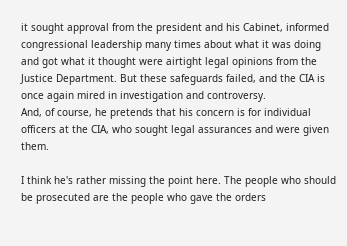it sought approval from the president and his Cabinet, informed congressional leadership many times about what it was doing and got what it thought were airtight legal opinions from the Justice Department. But these safeguards failed, and the CIA is once again mired in investigation and controversy.
And, of course, he pretends that his concern is for individual officers at the CIA, who sought legal assurances and were given them.

I think he's rather missing the point here. The people who should be prosecuted are the people who gave the orders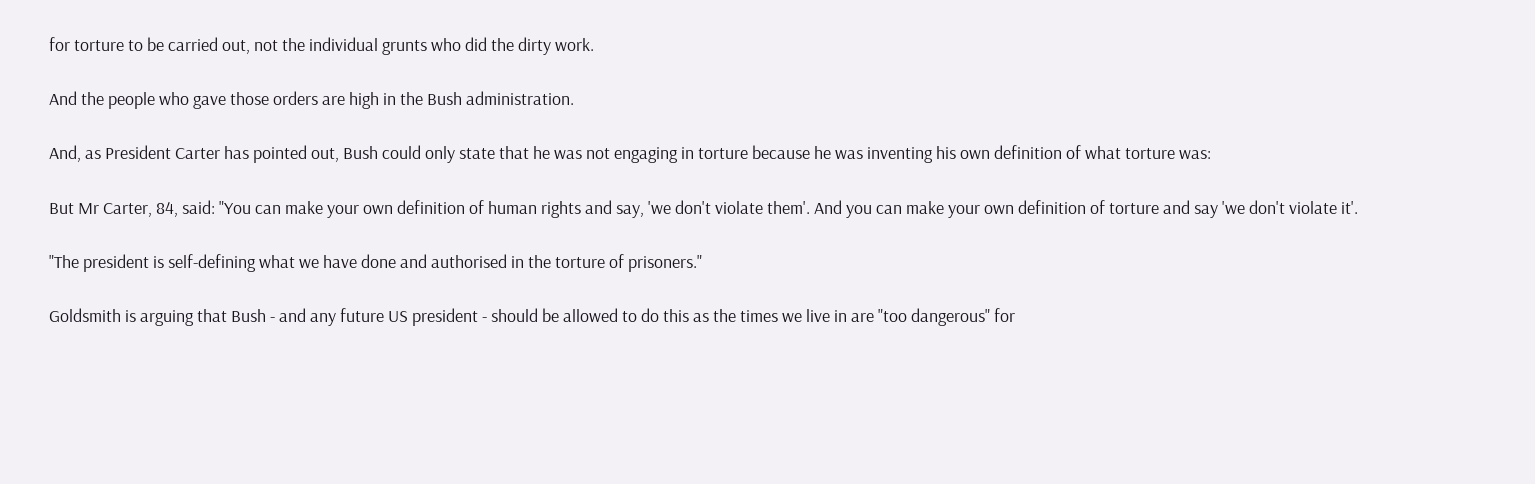for torture to be carried out, not the individual grunts who did the dirty work.

And the people who gave those orders are high in the Bush administration.

And, as President Carter has pointed out, Bush could only state that he was not engaging in torture because he was inventing his own definition of what torture was:

But Mr Carter, 84, said: "You can make your own definition of human rights and say, 'we don't violate them'. And you can make your own definition of torture and say 'we don't violate it'.

"The president is self-defining what we have done and authorised in the torture of prisoners."

Goldsmith is arguing that Bush - and any future US president - should be allowed to do this as the times we live in are "too dangerous" for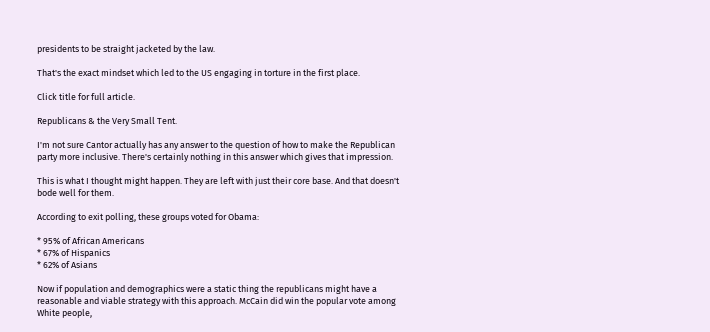presidents to be straight jacketed by the law.

That's the exact mindset which led to the US engaging in torture in the first place.

Click title for full article.

Republicans & the Very Small Tent.

I'm not sure Cantor actually has any answer to the question of how to make the Republican party more inclusive. There's certainly nothing in this answer which gives that impression.

This is what I thought might happen. They are left with just their core base. And that doesn't bode well for them.

According to exit polling, these groups voted for Obama:

* 95% of African Americans
* 67% of Hispanics
* 62% of Asians

Now if population and demographics were a static thing the republicans might have a reasonable and viable strategy with this approach. McCain did win the popular vote among White people,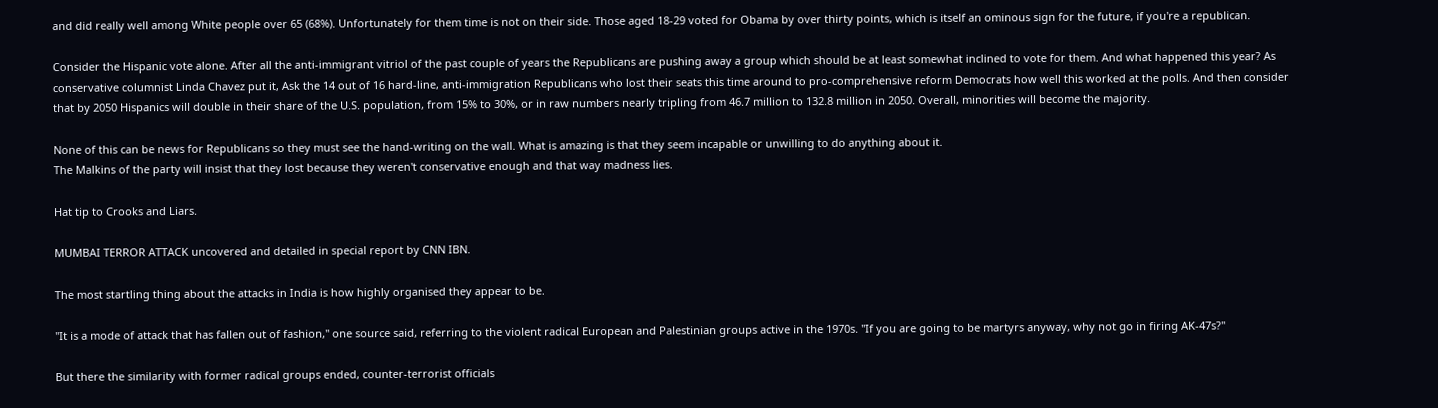and did really well among White people over 65 (68%). Unfortunately for them time is not on their side. Those aged 18-29 voted for Obama by over thirty points, which is itself an ominous sign for the future, if you're a republican.

Consider the Hispanic vote alone. After all the anti-immigrant vitriol of the past couple of years the Republicans are pushing away a group which should be at least somewhat inclined to vote for them. And what happened this year? As conservative columnist Linda Chavez put it, Ask the 14 out of 16 hard-line, anti-immigration Republicans who lost their seats this time around to pro-comprehensive reform Democrats how well this worked at the polls. And then consider that by 2050 Hispanics will double in their share of the U.S. population, from 15% to 30%, or in raw numbers nearly tripling from 46.7 million to 132.8 million in 2050. Overall, minorities will become the majority.

None of this can be news for Republicans so they must see the hand-writing on the wall. What is amazing is that they seem incapable or unwilling to do anything about it.
The Malkins of the party will insist that they lost because they weren't conservative enough and that way madness lies.

Hat tip to Crooks and Liars.

MUMBAI TERROR ATTACK uncovered and detailed in special report by CNN IBN.

The most startling thing about the attacks in India is how highly organised they appear to be.

"It is a mode of attack that has fallen out of fashion," one source said, referring to the violent radical European and Palestinian groups active in the 1970s. "If you are going to be martyrs anyway, why not go in firing AK-47s?"

But there the similarity with former radical groups ended, counter-terrorist officials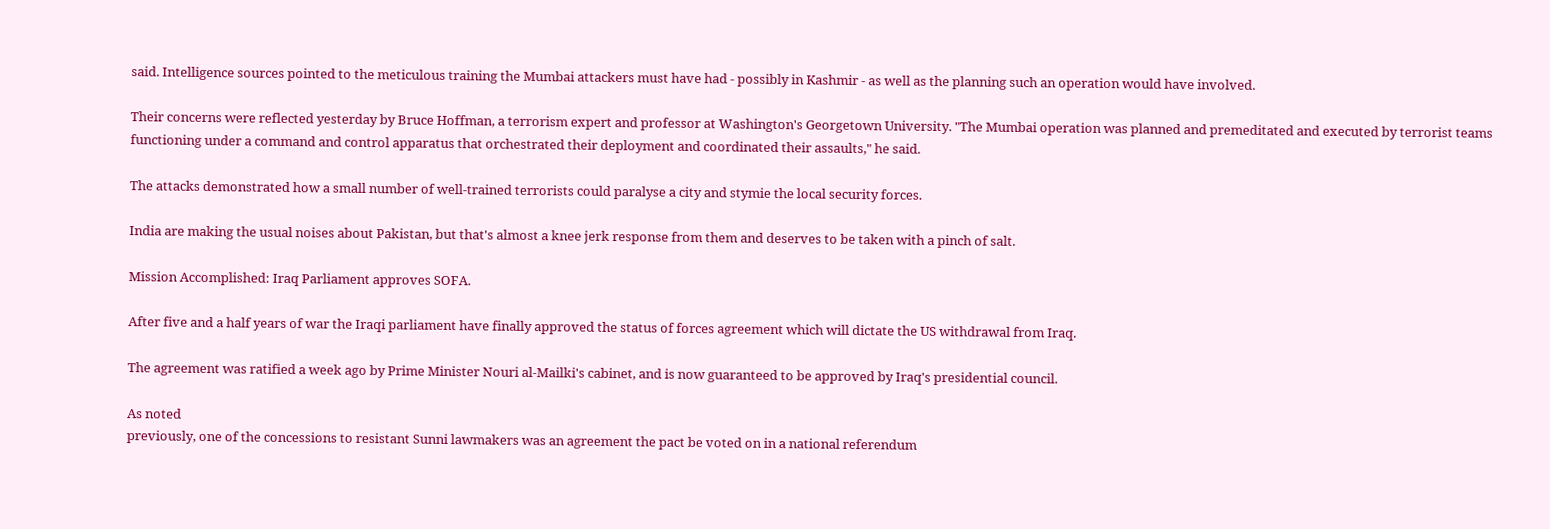said. Intelligence sources pointed to the meticulous training the Mumbai attackers must have had - possibly in Kashmir - as well as the planning such an operation would have involved.

Their concerns were reflected yesterday by Bruce Hoffman, a terrorism expert and professor at Washington's Georgetown University. "The Mumbai operation was planned and premeditated and executed by terrorist teams functioning under a command and control apparatus that orchestrated their deployment and coordinated their assaults," he said.

The attacks demonstrated how a small number of well-trained terrorists could paralyse a city and stymie the local security forces.

India are making the usual noises about Pakistan, but that's almost a knee jerk response from them and deserves to be taken with a pinch of salt.

Mission Accomplished: Iraq Parliament approves SOFA.

After five and a half years of war the Iraqi parliament have finally approved the status of forces agreement which will dictate the US withdrawal from Iraq.

The agreement was ratified a week ago by Prime Minister Nouri al-Mailki's cabinet, and is now guaranteed to be approved by Iraq's presidential council.

As noted
previously, one of the concessions to resistant Sunni lawmakers was an agreement the pact be voted on in a national referendum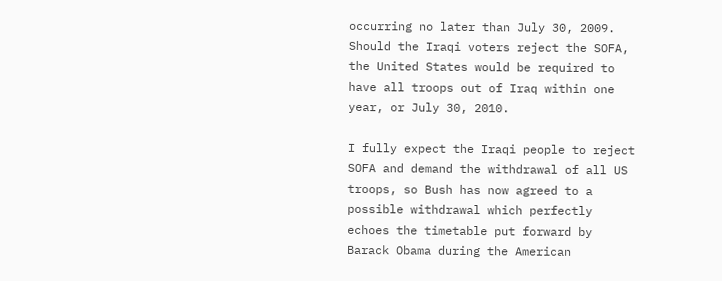occurring no later than July 30, 2009. Should the Iraqi voters reject the SOFA, the United States would be required to have all troops out of Iraq within one year, or July 30, 2010.

I fully expect the Iraqi people to reject SOFA and demand the withdrawal of all US troops, so Bush has now agreed to a possible withdrawal which perfectly echoes the timetable put forward by Barack Obama during the American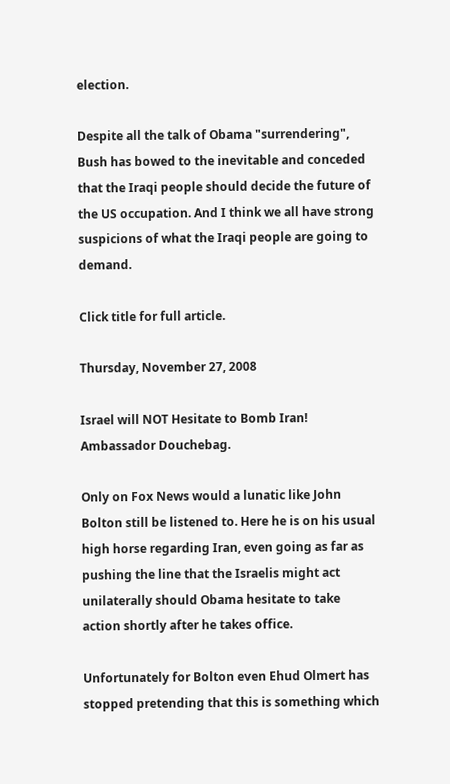election.

Despite all the talk of Obama "surrendering", Bush has bowed to the inevitable and conceded that the Iraqi people should decide the future of the US occupation. And I think we all have strong suspicions of what the Iraqi people are going to demand.

Click title for full article.

Thursday, November 27, 2008

Israel will NOT Hesitate to Bomb Iran! Ambassador Douchebag.

Only on Fox News would a lunatic like John Bolton still be listened to. Here he is on his usual high horse regarding Iran, even going as far as pushing the line that the Israelis might act unilaterally should Obama hesitate to take action shortly after he takes office.

Unfortunately for Bolton even Ehud Olmert has stopped pretending that this is something which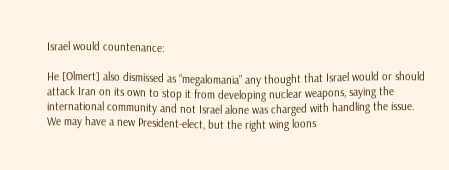Israel would countenance:

He [Olmert] also dismissed as “megalomania” any thought that Israel would or should attack Iran on its own to stop it from developing nuclear weapons, saying the international community and not Israel alone was charged with handling the issue.
We may have a new President-elect, but the right wing loons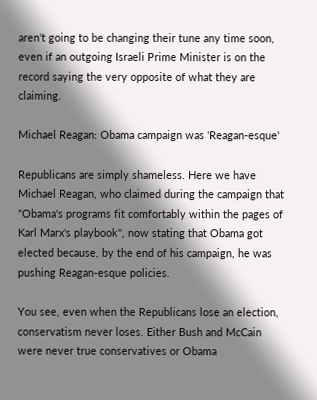aren't going to be changing their tune any time soon, even if an outgoing Israeli Prime Minister is on the record saying the very opposite of what they are claiming.

Michael Reagan: Obama campaign was 'Reagan-esque'

Republicans are simply shameless. Here we have Michael Reagan, who claimed during the campaign that "Obama's programs fit comfortably within the pages of Karl Marx's playbook", now stating that Obama got elected because, by the end of his campaign, he was pushing Reagan-esque policies.

You see, even when the Republicans lose an election, conservatism never loses. Either Bush and McCain were never true conservatives or Obama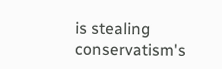is stealing conservatism's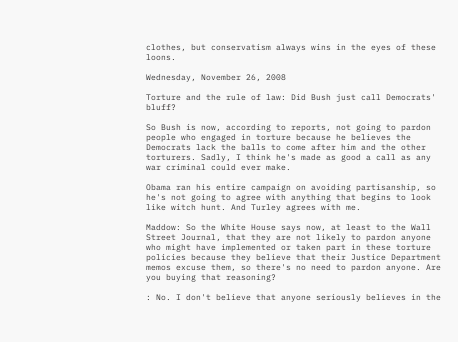clothes, but conservatism always wins in the eyes of these loons.

Wednesday, November 26, 2008

Torture and the rule of law: Did Bush just call Democrats' bluff?

So Bush is now, according to reports, not going to pardon people who engaged in torture because he believes the Democrats lack the balls to come after him and the other torturers. Sadly, I think he's made as good a call as any war criminal could ever make.

Obama ran his entire campaign on avoiding partisanship, so he's not going to agree with anything that begins to look like witch hunt. And Turley agrees with me.

Maddow: So the White House says now, at least to the Wall Street Journal, that they are not likely to pardon anyone who might have implemented or taken part in these torture policies because they believe that their Justice Department memos excuse them, so there's no need to pardon anyone. Are you buying that reasoning?

: No. I don't believe that anyone seriously believes in the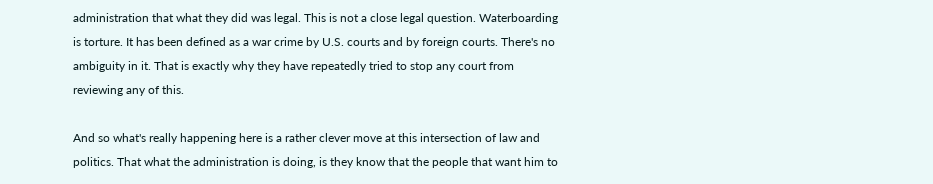administration that what they did was legal. This is not a close legal question. Waterboarding is torture. It has been defined as a war crime by U.S. courts and by foreign courts. There's no ambiguity in it. That is exactly why they have repeatedly tried to stop any court from reviewing any of this.

And so what's really happening here is a rather clever move at this intersection of law and politics. That what the administration is doing, is they know that the people that want him to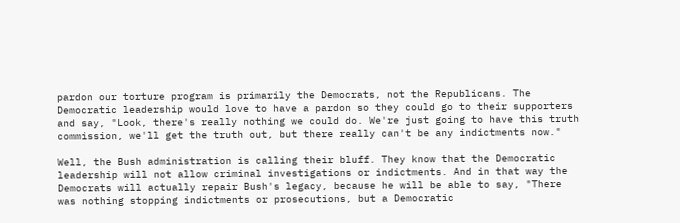pardon our torture program is primarily the Democrats, not the Republicans. The Democratic leadership would love to have a pardon so they could go to their supporters and say, "Look, there's really nothing we could do. We're just going to have this truth commission, we'll get the truth out, but there really can't be any indictments now."

Well, the Bush administration is calling their bluff. They know that the Democratic leadership will not allow criminal investigations or indictments. And in that way the Democrats will actually repair Bush's legacy, because he will be able to say, "There was nothing stopping indictments or prosecutions, but a Democratic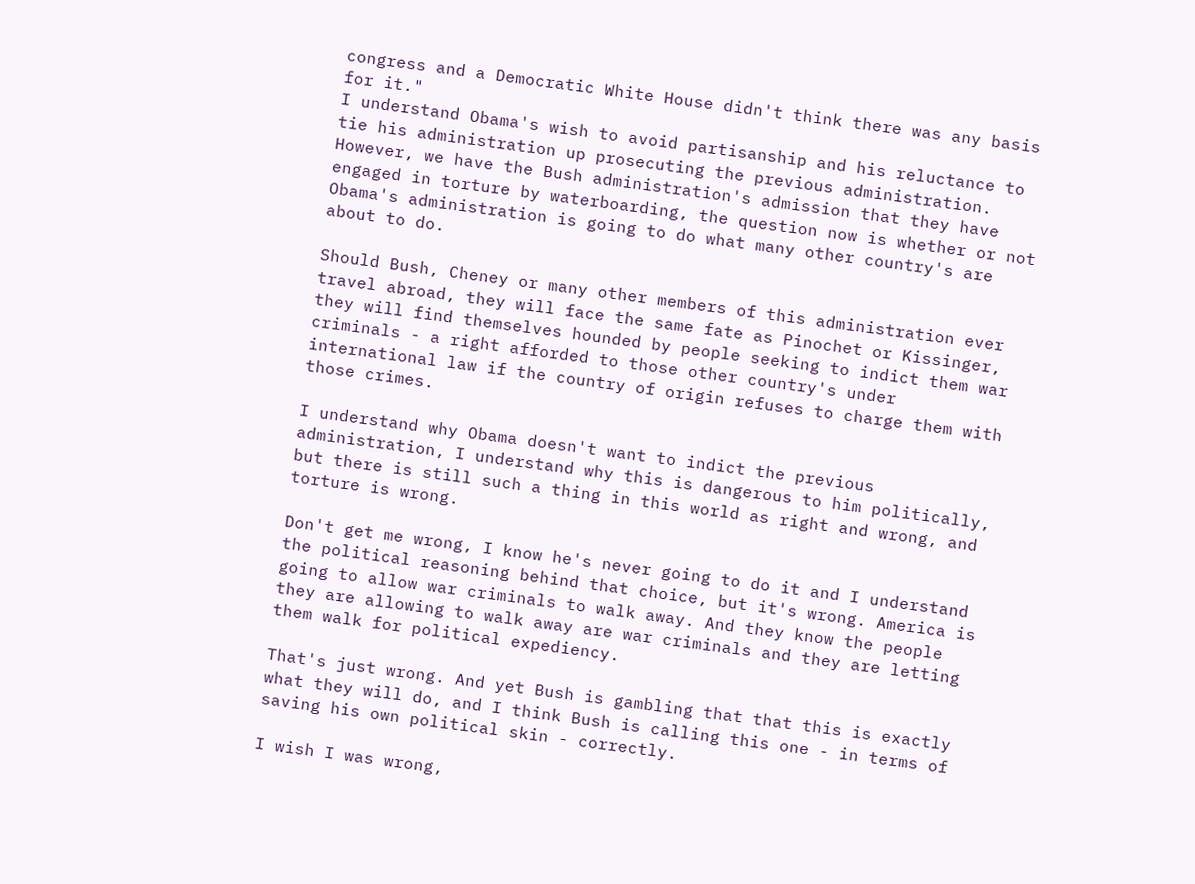congress and a Democratic White House didn't think there was any basis for it."
I understand Obama's wish to avoid partisanship and his reluctance to tie his administration up prosecuting the previous administration. However, we have the Bush administration's admission that they have engaged in torture by waterboarding, the question now is whether or not Obama's administration is going to do what many other country's are about to do.

Should Bush, Cheney or many other members of this administration ever travel abroad, they will face the same fate as Pinochet or Kissinger, they will find themselves hounded by people seeking to indict them war criminals - a right afforded to those other country's under international law if the country of origin refuses to charge them with those crimes.

I understand why Obama doesn't want to indict the previous administration, I understand why this is dangerous to him politically, but there is still such a thing in this world as right and wrong, and torture is wrong.

Don't get me wrong, I know he's never going to do it and I understand the political reasoning behind that choice, but it's wrong. America is going to allow war criminals to walk away. And they know the people they are allowing to walk away are war criminals and they are letting them walk for political expediency.

That's just wrong. And yet Bush is gambling that that this is exactly what they will do, and I think Bush is calling this one - in terms of saving his own political skin - correctly.

I wish I was wrong,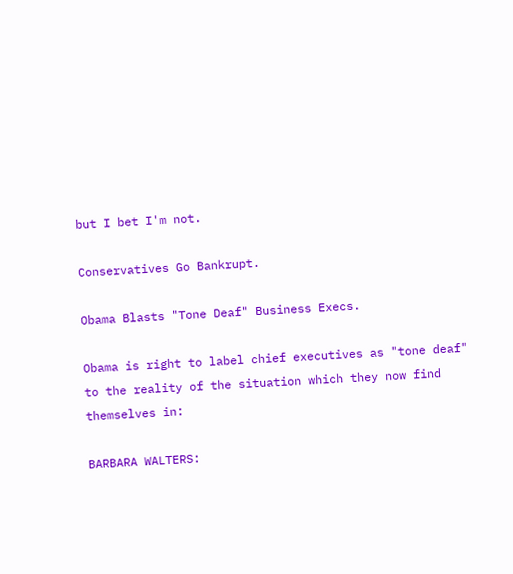but I bet I'm not.

Conservatives Go Bankrupt.

Obama Blasts "Tone Deaf" Business Execs.

Obama is right to label chief executives as "tone deaf" to the reality of the situation which they now find themselves in:

BARBARA WALTERS: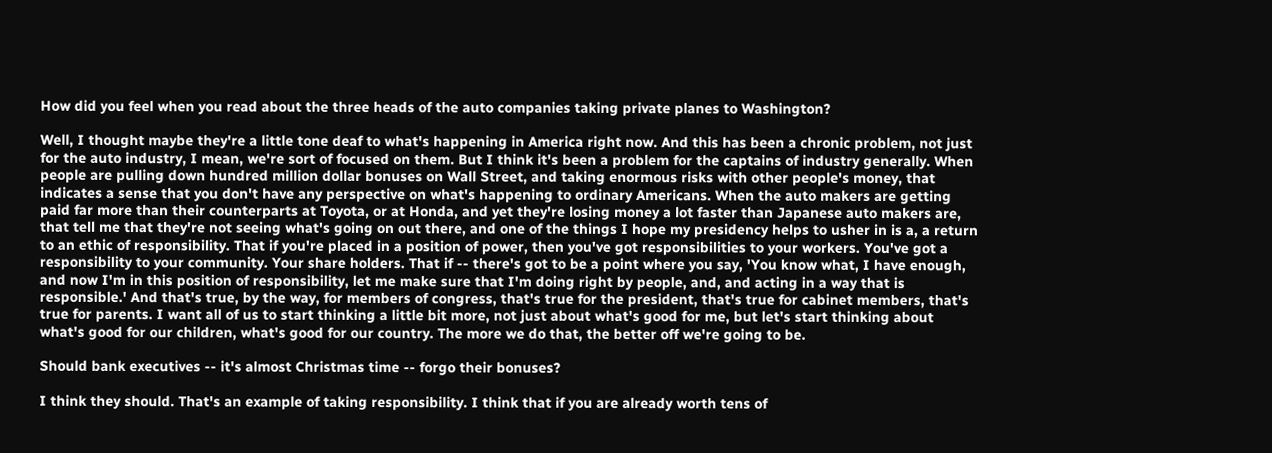How did you feel when you read about the three heads of the auto companies taking private planes to Washington?

Well, I thought maybe they're a little tone deaf to what's happening in America right now. And this has been a chronic problem, not just for the auto industry, I mean, we're sort of focused on them. But I think it's been a problem for the captains of industry generally. When people are pulling down hundred million dollar bonuses on Wall Street, and taking enormous risks with other people's money, that indicates a sense that you don't have any perspective on what's happening to ordinary Americans. When the auto makers are getting paid far more than their counterparts at Toyota, or at Honda, and yet they're losing money a lot faster than Japanese auto makers are, that tell me that they're not seeing what's going on out there, and one of the things I hope my presidency helps to usher in is a, a return to an ethic of responsibility. That if you're placed in a position of power, then you've got responsibilities to your workers. You've got a responsibility to your community. Your share holders. That if -- there's got to be a point where you say, 'You know what, I have enough, and now I'm in this position of responsibility, let me make sure that I'm doing right by people, and, and acting in a way that is responsible.' And that's true, by the way, for members of congress, that's true for the president, that's true for cabinet members, that's true for parents. I want all of us to start thinking a little bit more, not just about what's good for me, but let's start thinking about what's good for our children, what's good for our country. The more we do that, the better off we're going to be.

Should bank executives -- it's almost Christmas time -- forgo their bonuses?

I think they should. That's an example of taking responsibility. I think that if you are already worth tens of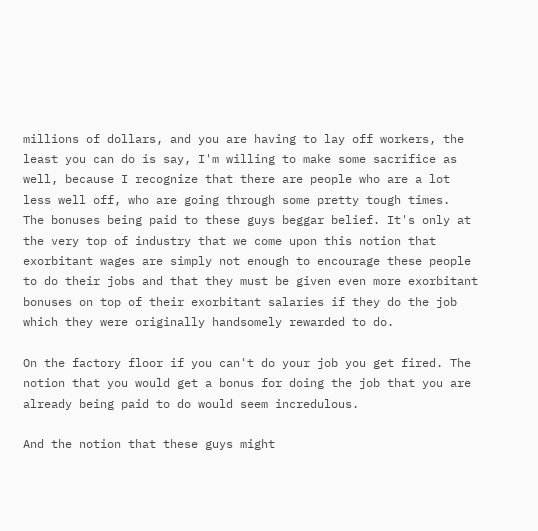millions of dollars, and you are having to lay off workers, the least you can do is say, I'm willing to make some sacrifice as well, because I recognize that there are people who are a lot less well off, who are going through some pretty tough times.
The bonuses being paid to these guys beggar belief. It's only at the very top of industry that we come upon this notion that exorbitant wages are simply not enough to encourage these people to do their jobs and that they must be given even more exorbitant bonuses on top of their exorbitant salaries if they do the job which they were originally handsomely rewarded to do.

On the factory floor if you can't do your job you get fired. The notion that you would get a bonus for doing the job that you are already being paid to do would seem incredulous.

And the notion that these guys might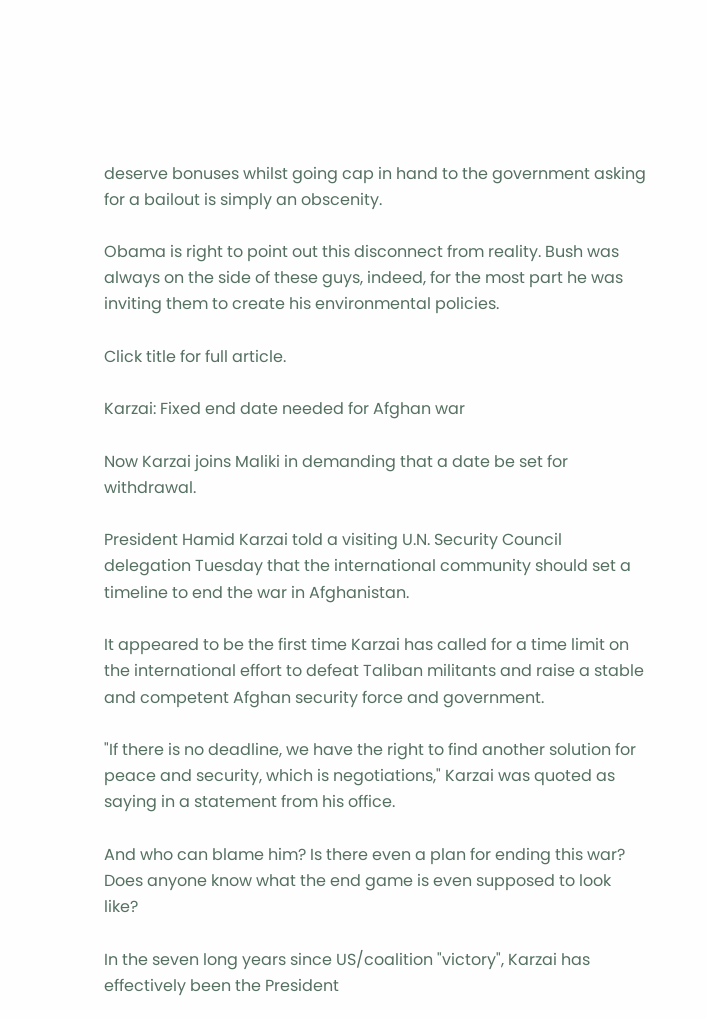deserve bonuses whilst going cap in hand to the government asking for a bailout is simply an obscenity.

Obama is right to point out this disconnect from reality. Bush was always on the side of these guys, indeed, for the most part he was inviting them to create his environmental policies.

Click title for full article.

Karzai: Fixed end date needed for Afghan war

Now Karzai joins Maliki in demanding that a date be set for withdrawal.

President Hamid Karzai told a visiting U.N. Security Council delegation Tuesday that the international community should set a timeline to end the war in Afghanistan.

It appeared to be the first time Karzai has called for a time limit on the international effort to defeat Taliban militants and raise a stable and competent Afghan security force and government.

"If there is no deadline, we have the right to find another solution for peace and security, which is negotiations," Karzai was quoted as saying in a statement from his office.

And who can blame him? Is there even a plan for ending this war? Does anyone know what the end game is even supposed to look like?

In the seven long years since US/coalition "victory", Karzai has effectively been the President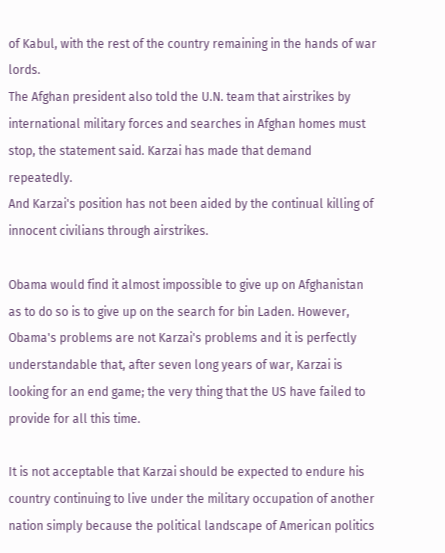of Kabul, with the rest of the country remaining in the hands of war lords.
The Afghan president also told the U.N. team that airstrikes by international military forces and searches in Afghan homes must stop, the statement said. Karzai has made that demand repeatedly.
And Karzai's position has not been aided by the continual killing of innocent civilians through airstrikes.

Obama would find it almost impossible to give up on Afghanistan as to do so is to give up on the search for bin Laden. However, Obama's problems are not Karzai's problems and it is perfectly understandable that, after seven long years of war, Karzai is looking for an end game; the very thing that the US have failed to provide for all this time.

It is not acceptable that Karzai should be expected to endure his country continuing to live under the military occupation of another nation simply because the political landscape of American politics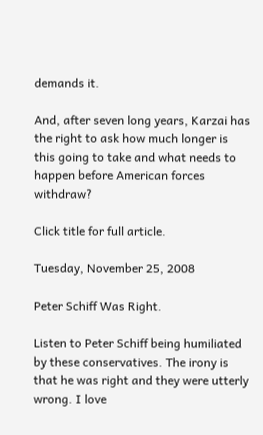demands it.

And, after seven long years, Karzai has the right to ask how much longer is this going to take and what needs to happen before American forces withdraw?

Click title for full article.

Tuesday, November 25, 2008

Peter Schiff Was Right.

Listen to Peter Schiff being humiliated by these conservatives. The irony is that he was right and they were utterly wrong. I love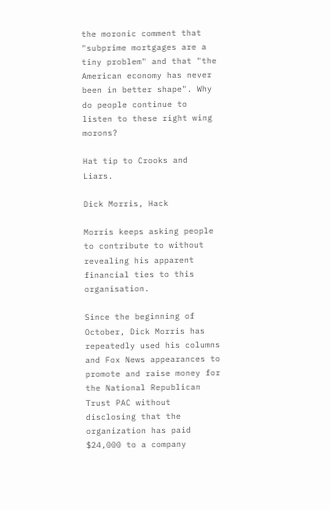the moronic comment that "subprime mortgages are a tiny problem" and that "the American economy has never been in better shape". Why do people continue to listen to these right wing morons?

Hat tip to Crooks and Liars.

Dick Morris, Hack

Morris keeps asking people to contribute to without revealing his apparent financial ties to this organisation.

Since the beginning of October, Dick Morris has repeatedly used his columns and Fox News appearances to promote and raise money for the National Republican Trust PAC without disclosing that the organization has paid $24,000 to a company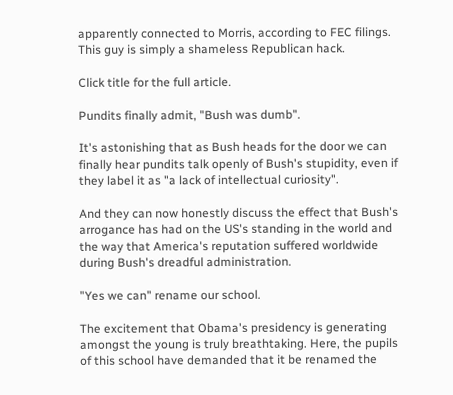apparently connected to Morris, according to FEC filings.
This guy is simply a shameless Republican hack.

Click title for the full article.

Pundits finally admit, "Bush was dumb".

It's astonishing that as Bush heads for the door we can finally hear pundits talk openly of Bush's stupidity, even if they label it as "a lack of intellectual curiosity".

And they can now honestly discuss the effect that Bush's arrogance has had on the US's standing in the world and the way that America's reputation suffered worldwide during Bush's dreadful administration.

"Yes we can" rename our school.

The excitement that Obama's presidency is generating amongst the young is truly breathtaking. Here, the pupils of this school have demanded that it be renamed the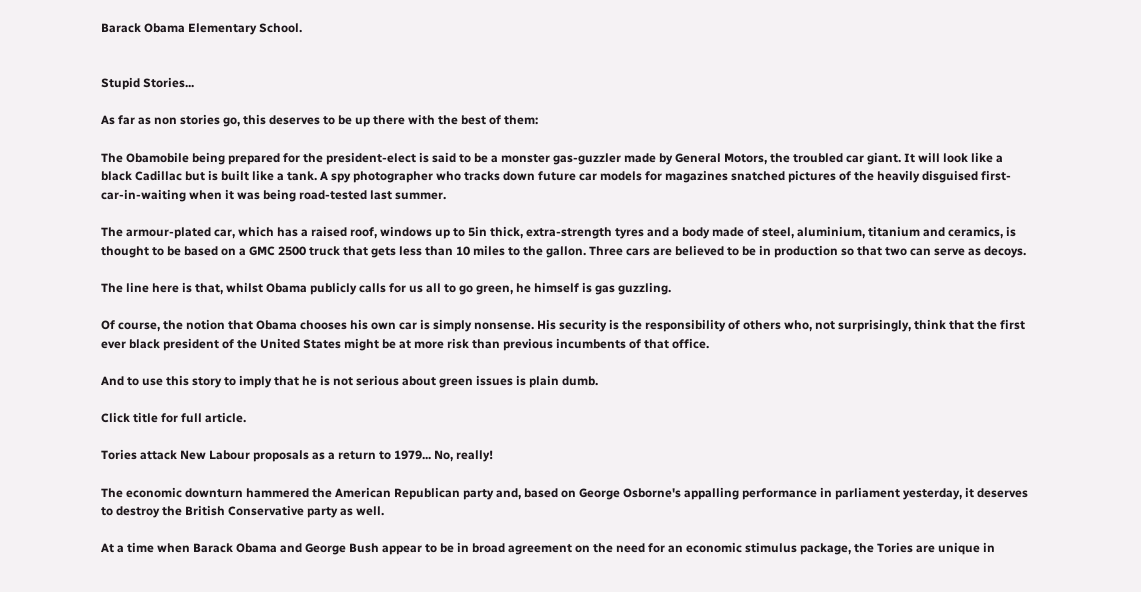Barack Obama Elementary School.


Stupid Stories...

As far as non stories go, this deserves to be up there with the best of them:

The Obamobile being prepared for the president-elect is said to be a monster gas-guzzler made by General Motors, the troubled car giant. It will look like a black Cadillac but is built like a tank. A spy photographer who tracks down future car models for magazines snatched pictures of the heavily disguised first-car-in-waiting when it was being road-tested last summer.

The armour-plated car, which has a raised roof, windows up to 5in thick, extra-strength tyres and a body made of steel, aluminium, titanium and ceramics, is thought to be based on a GMC 2500 truck that gets less than 10 miles to the gallon. Three cars are believed to be in production so that two can serve as decoys.

The line here is that, whilst Obama publicly calls for us all to go green, he himself is gas guzzling.

Of course, the notion that Obama chooses his own car is simply nonsense. His security is the responsibility of others who, not surprisingly, think that the first ever black president of the United States might be at more risk than previous incumbents of that office.

And to use this story to imply that he is not serious about green issues is plain dumb.

Click title for full article.

Tories attack New Labour proposals as a return to 1979... No, really!

The economic downturn hammered the American Republican party and, based on George Osborne's appalling performance in parliament yesterday, it deserves to destroy the British Conservative party as well.

At a time when Barack Obama and George Bush appear to be in broad agreement on the need for an economic stimulus package, the Tories are unique in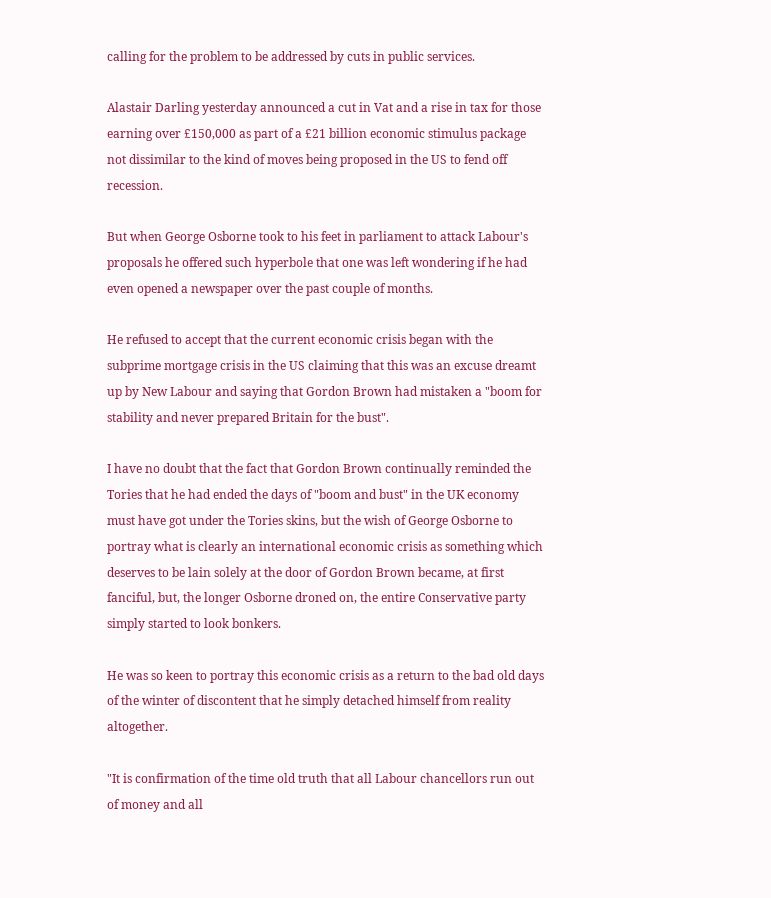calling for the problem to be addressed by cuts in public services.

Alastair Darling yesterday announced a cut in Vat and a rise in tax for those earning over £150,000 as part of a £21 billion economic stimulus package not dissimilar to the kind of moves being proposed in the US to fend off recession.

But when George Osborne took to his feet in parliament to attack Labour's proposals he offered such hyperbole that one was left wondering if he had even opened a newspaper over the past couple of months.

He refused to accept that the current economic crisis began with the subprime mortgage crisis in the US claiming that this was an excuse dreamt up by New Labour and saying that Gordon Brown had mistaken a "boom for stability and never prepared Britain for the bust".

I have no doubt that the fact that Gordon Brown continually reminded the Tories that he had ended the days of "boom and bust" in the UK economy must have got under the Tories skins, but the wish of George Osborne to portray what is clearly an international economic crisis as something which deserves to be lain solely at the door of Gordon Brown became, at first fanciful, but, the longer Osborne droned on, the entire Conservative party simply started to look bonkers.

He was so keen to portray this economic crisis as a return to the bad old days of the winter of discontent that he simply detached himself from reality altogether.

"It is confirmation of the time old truth that all Labour chancellors run out of money and all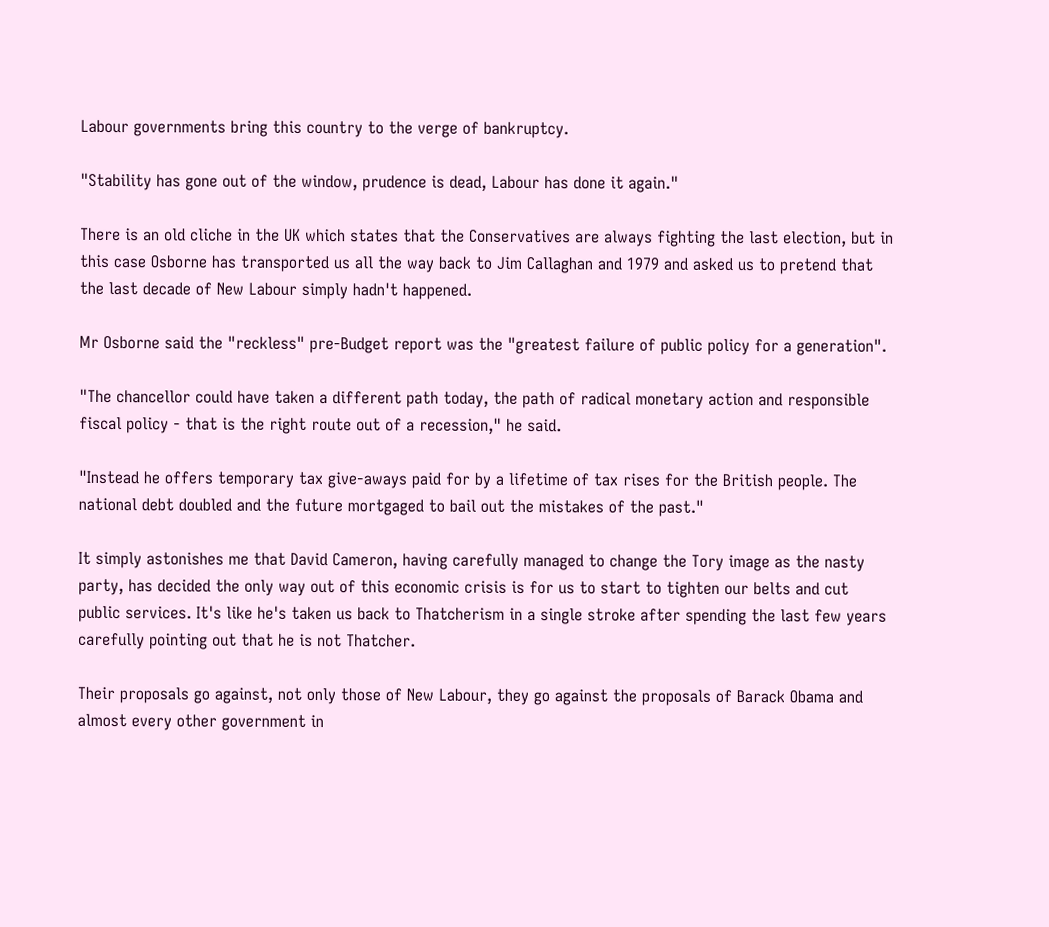Labour governments bring this country to the verge of bankruptcy.

"Stability has gone out of the window, prudence is dead, Labour has done it again."

There is an old cliche in the UK which states that the Conservatives are always fighting the last election, but in this case Osborne has transported us all the way back to Jim Callaghan and 1979 and asked us to pretend that the last decade of New Labour simply hadn't happened.

Mr Osborne said the "reckless" pre-Budget report was the "greatest failure of public policy for a generation".

"The chancellor could have taken a different path today, the path of radical monetary action and responsible fiscal policy - that is the right route out of a recession," he said.

"Instead he offers temporary tax give-aways paid for by a lifetime of tax rises for the British people. The national debt doubled and the future mortgaged to bail out the mistakes of the past."

It simply astonishes me that David Cameron, having carefully managed to change the Tory image as the nasty party, has decided the only way out of this economic crisis is for us to start to tighten our belts and cut public services. It's like he's taken us back to Thatcherism in a single stroke after spending the last few years carefully pointing out that he is not Thatcher.

Their proposals go against, not only those of New Labour, they go against the proposals of Barack Obama and almost every other government in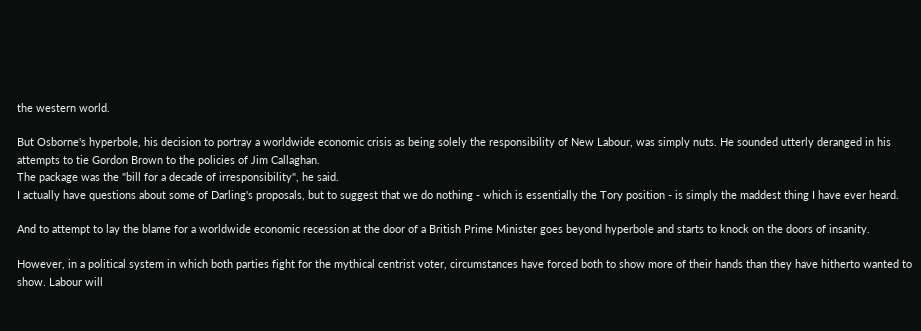the western world.

But Osborne's hyperbole, his decision to portray a worldwide economic crisis as being solely the responsibility of New Labour, was simply nuts. He sounded utterly deranged in his attempts to tie Gordon Brown to the policies of Jim Callaghan.
The package was the "bill for a decade of irresponsibility", he said.
I actually have questions about some of Darling's proposals, but to suggest that we do nothing - which is essentially the Tory position - is simply the maddest thing I have ever heard.

And to attempt to lay the blame for a worldwide economic recession at the door of a British Prime Minister goes beyond hyperbole and starts to knock on the doors of insanity.

However, in a political system in which both parties fight for the mythical centrist voter, circumstances have forced both to show more of their hands than they have hitherto wanted to show. Labour will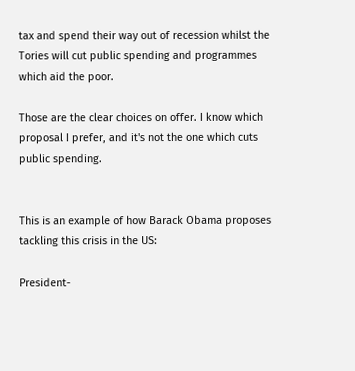tax and spend their way out of recession whilst the Tories will cut public spending and programmes which aid the poor.

Those are the clear choices on offer. I know which proposal I prefer, and it's not the one which cuts public spending.


This is an example of how Barack Obama proposes tackling this crisis in the US:

President-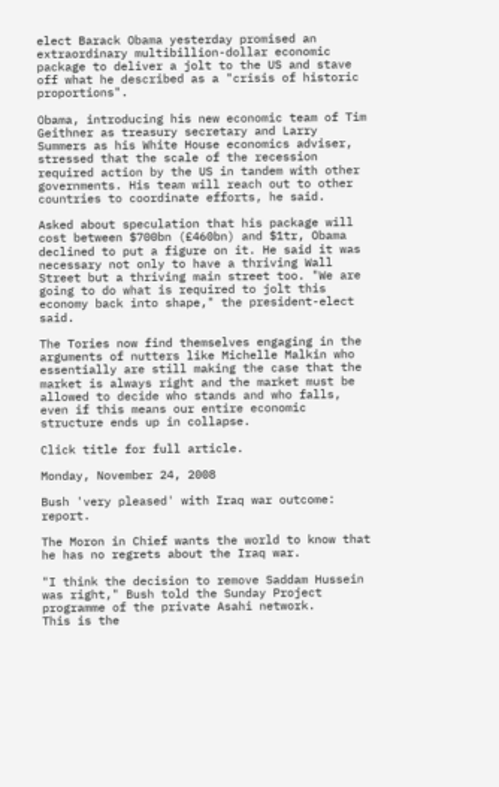elect Barack Obama yesterday promised an extraordinary multibillion-dollar economic package to deliver a jolt to the US and stave off what he described as a "crisis of historic proportions".

Obama, introducing his new economic team of Tim Geithner as treasury secretary and Larry Summers as his White House economics adviser, stressed that the scale of the recession required action by the US in tandem with other governments. His team will reach out to other countries to coordinate efforts, he said.

Asked about speculation that his package will cost between $700bn (£460bn) and $1tr, Obama declined to put a figure on it. He said it was necessary not only to have a thriving Wall Street but a thriving main street too. "We are going to do what is required to jolt this economy back into shape," the president-elect said.

The Tories now find themselves engaging in the arguments of nutters like Michelle Malkin who essentially are still making the case that the market is always right and the market must be allowed to decide who stands and who falls, even if this means our entire economic structure ends up in collapse.

Click title for full article.

Monday, November 24, 2008

Bush 'very pleased' with Iraq war outcome: report.

The Moron in Chief wants the world to know that he has no regrets about the Iraq war.

"I think the decision to remove Saddam Hussein was right," Bush told the Sunday Project programme of the private Asahi network.
This is the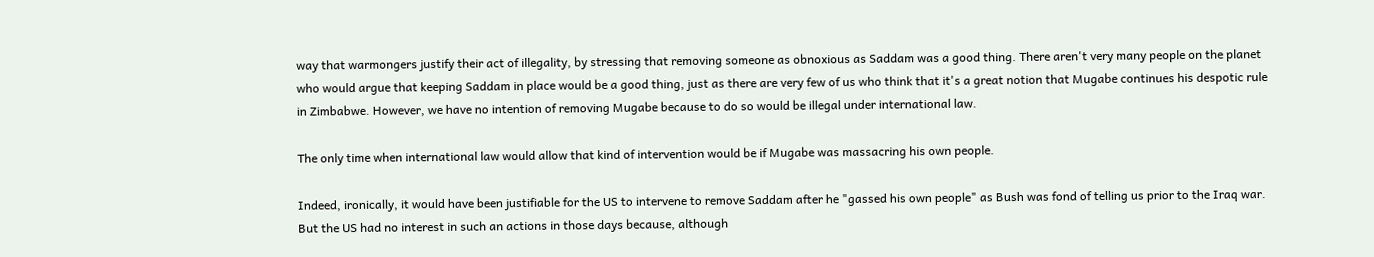way that warmongers justify their act of illegality, by stressing that removing someone as obnoxious as Saddam was a good thing. There aren't very many people on the planet who would argue that keeping Saddam in place would be a good thing, just as there are very few of us who think that it's a great notion that Mugabe continues his despotic rule in Zimbabwe. However, we have no intention of removing Mugabe because to do so would be illegal under international law.

The only time when international law would allow that kind of intervention would be if Mugabe was massacring his own people.

Indeed, ironically, it would have been justifiable for the US to intervene to remove Saddam after he "gassed his own people" as Bush was fond of telling us prior to the Iraq war. But the US had no interest in such an actions in those days because, although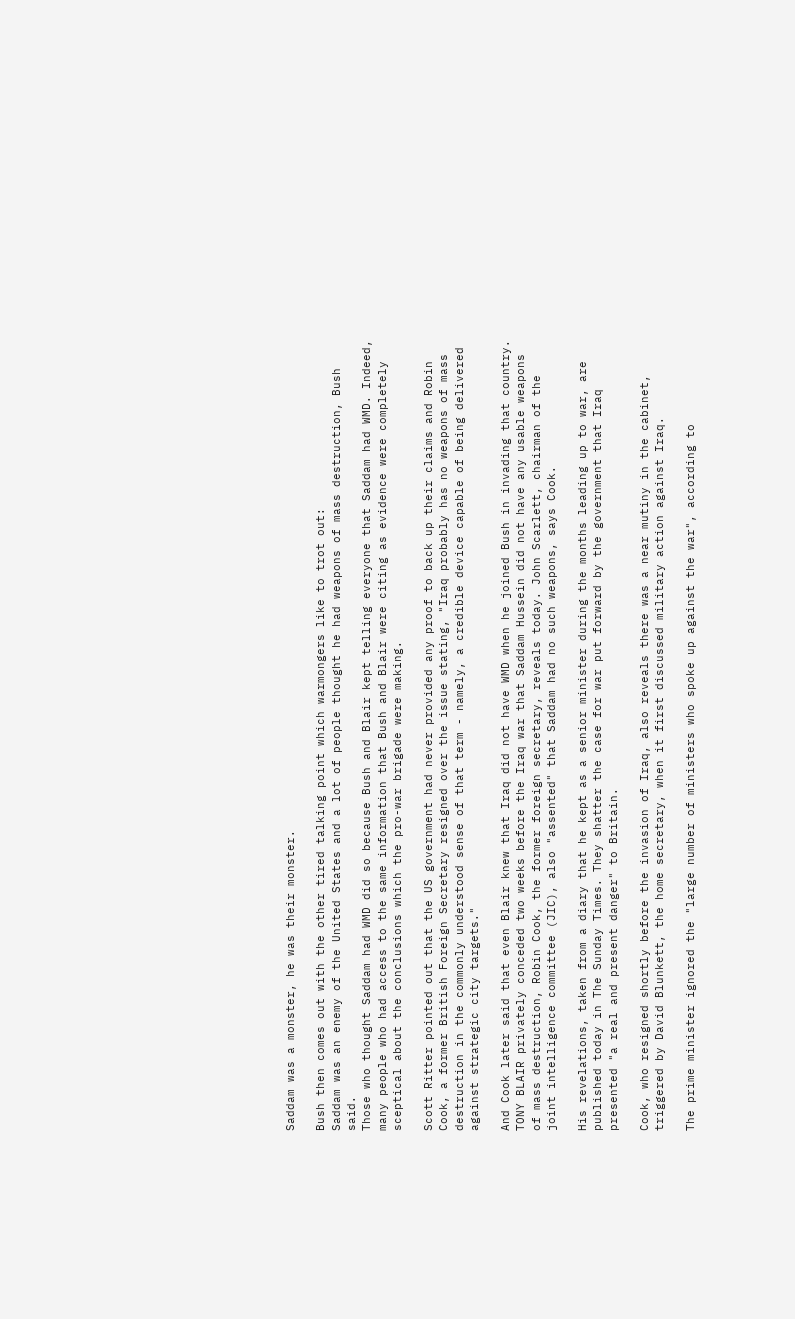Saddam was a monster, he was their monster.

Bush then comes out with the other tired talking point which warmongers like to trot out:
Saddam was an enemy of the United States and a lot of people thought he had weapons of mass destruction, Bush said.
Those who thought Saddam had WMD did so because Bush and Blair kept telling everyone that Saddam had WMD. Indeed, many people who had access to the same information that Bush and Blair were citing as evidence were completely sceptical about the conclusions which the pro-war brigade were making.

Scott Ritter pointed out that the US government had never provided any proof to back up their claims and Robin Cook, a former British Foreign Secretary resigned over the issue stating, "Iraq probably has no weapons of mass destruction in the commonly understood sense of that term - namely, a credible device capable of being delivered against strategic city targets."

And Cook later said that even Blair knew that Iraq did not have WMD when he joined Bush in invading that country.
TONY BLAIR privately conceded two weeks before the Iraq war that Saddam Hussein did not have any usable weapons of mass destruction, Robin Cook, the former foreign secretary, reveals today. John Scarlett, chairman of the joint intelligence committee (JIC), also "assented" that Saddam had no such weapons, says Cook.

His revelations, taken from a diary that he kept as a senior minister during the months leading up to war, are published today in The Sunday Times. They shatter the case for war put forward by the government that Iraq presented "a real and present danger" to Britain.

Cook, who resigned shortly before the invasion of Iraq, also reveals there was a near mutiny in the cabinet, triggered by David Blunkett, the home secretary, when it first discussed military action against Iraq.

The prime minister ignored the "large number of ministers who spoke up against the war", according to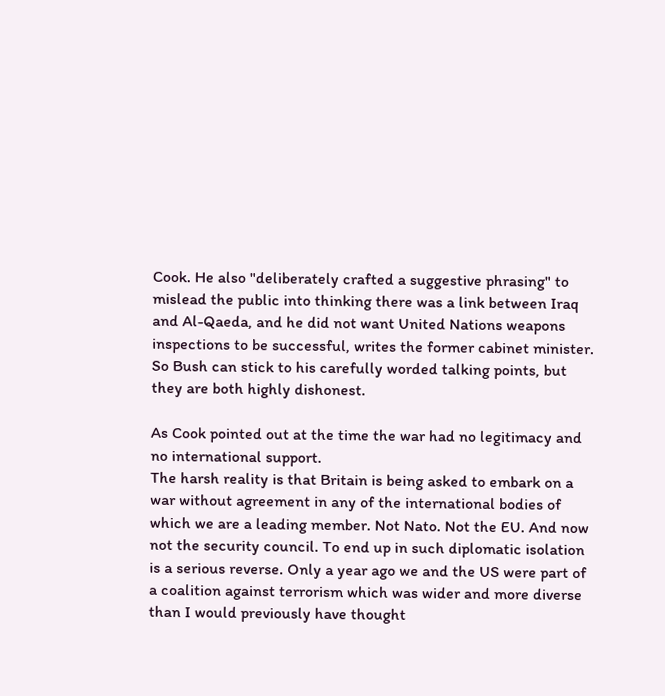Cook. He also "deliberately crafted a suggestive phrasing" to mislead the public into thinking there was a link between Iraq and Al-Qaeda, and he did not want United Nations weapons inspections to be successful, writes the former cabinet minister.
So Bush can stick to his carefully worded talking points, but they are both highly dishonest.

As Cook pointed out at the time the war had no legitimacy and no international support.
The harsh reality is that Britain is being asked to embark on a war without agreement in any of the international bodies of which we are a leading member. Not Nato. Not the EU. And now not the security council. To end up in such diplomatic isolation is a serious reverse. Only a year ago we and the US were part of a coalition against terrorism which was wider and more diverse than I would previously have thought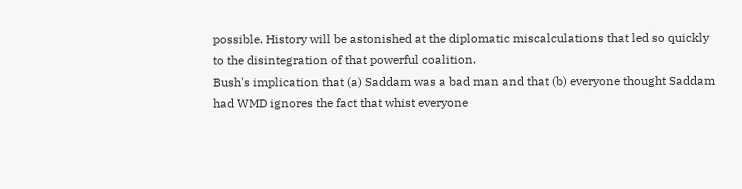possible. History will be astonished at the diplomatic miscalculations that led so quickly to the disintegration of that powerful coalition.
Bush's implication that (a) Saddam was a bad man and that (b) everyone thought Saddam had WMD ignores the fact that whist everyone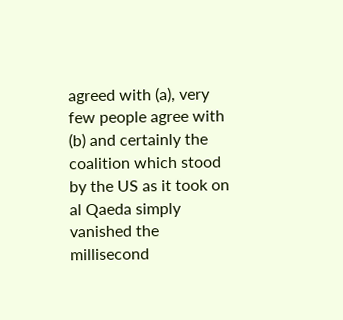agreed with (a), very few people agree with (b) and certainly the coalition which stood by the US as it took on al Qaeda simply vanished the millisecond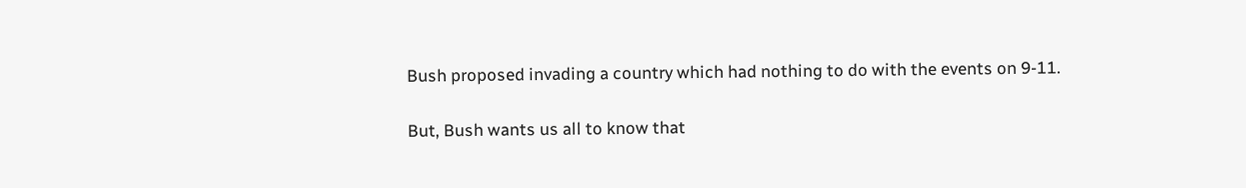Bush proposed invading a country which had nothing to do with the events on 9-11.

But, Bush wants us all to know that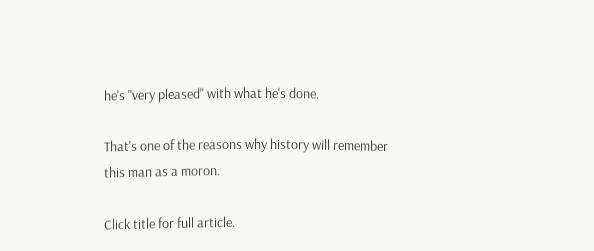he's "very pleased" with what he's done.

That's one of the reasons why history will remember this man as a moron.

Click title for full article.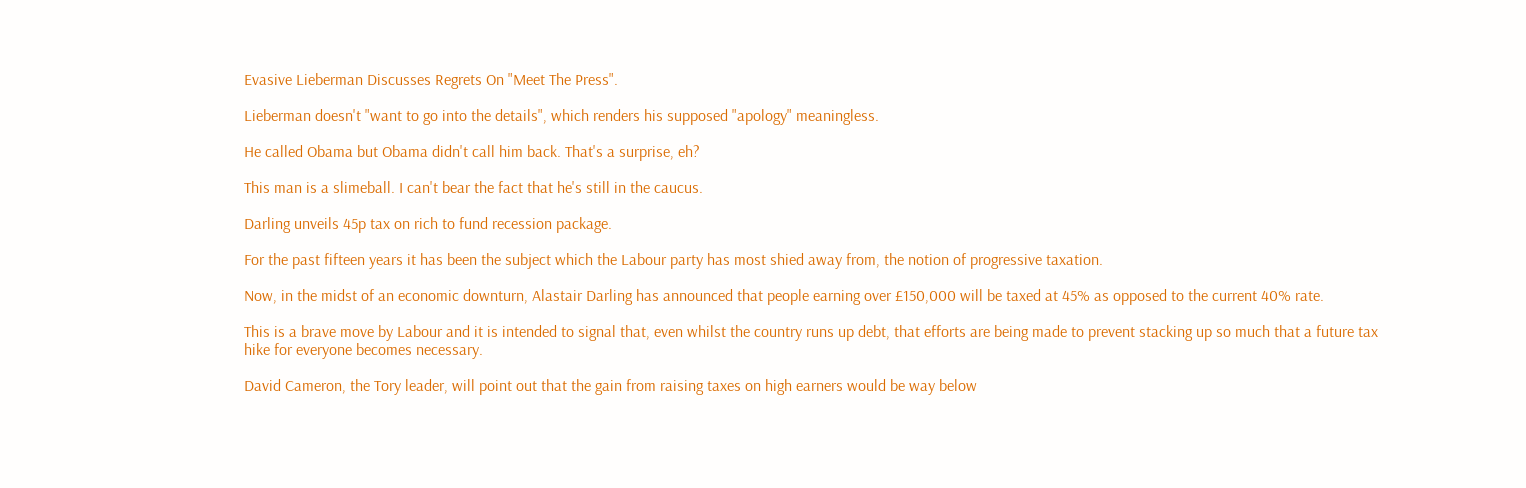Evasive Lieberman Discusses Regrets On "Meet The Press".

Lieberman doesn't "want to go into the details", which renders his supposed "apology" meaningless.

He called Obama but Obama didn't call him back. That's a surprise, eh?

This man is a slimeball. I can't bear the fact that he's still in the caucus.

Darling unveils 45p tax on rich to fund recession package.

For the past fifteen years it has been the subject which the Labour party has most shied away from, the notion of progressive taxation.

Now, in the midst of an economic downturn, Alastair Darling has announced that people earning over £150,000 will be taxed at 45% as opposed to the current 40% rate.

This is a brave move by Labour and it is intended to signal that, even whilst the country runs up debt, that efforts are being made to prevent stacking up so much that a future tax hike for everyone becomes necessary.

David Cameron, the Tory leader, will point out that the gain from raising taxes on high earners would be way below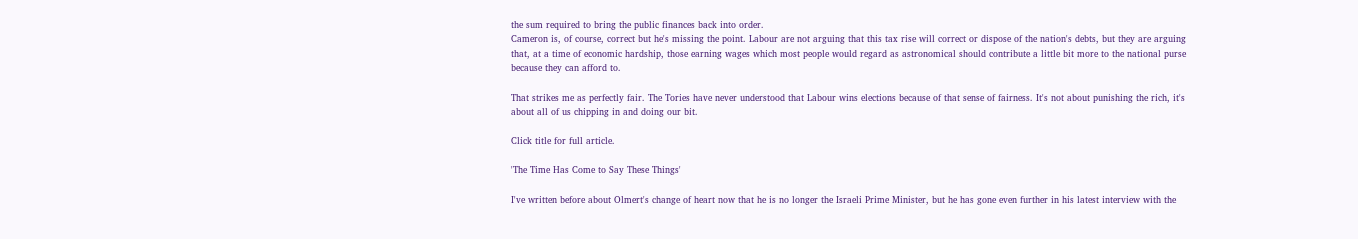the sum required to bring the public finances back into order.
Cameron is, of course, correct but he's missing the point. Labour are not arguing that this tax rise will correct or dispose of the nation's debts, but they are arguing that, at a time of economic hardship, those earning wages which most people would regard as astronomical should contribute a little bit more to the national purse because they can afford to.

That strikes me as perfectly fair. The Tories have never understood that Labour wins elections because of that sense of fairness. It's not about punishing the rich, it's about all of us chipping in and doing our bit.

Click title for full article.

'The Time Has Come to Say These Things'

I've written before about Olmert's change of heart now that he is no longer the Israeli Prime Minister, but he has gone even further in his latest interview with the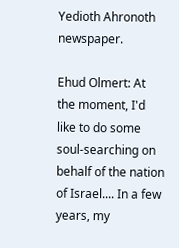Yedioth Ahronoth newspaper.

Ehud Olmert: At the moment, I'd like to do some soul-searching on behalf of the nation of Israel.... In a few years, my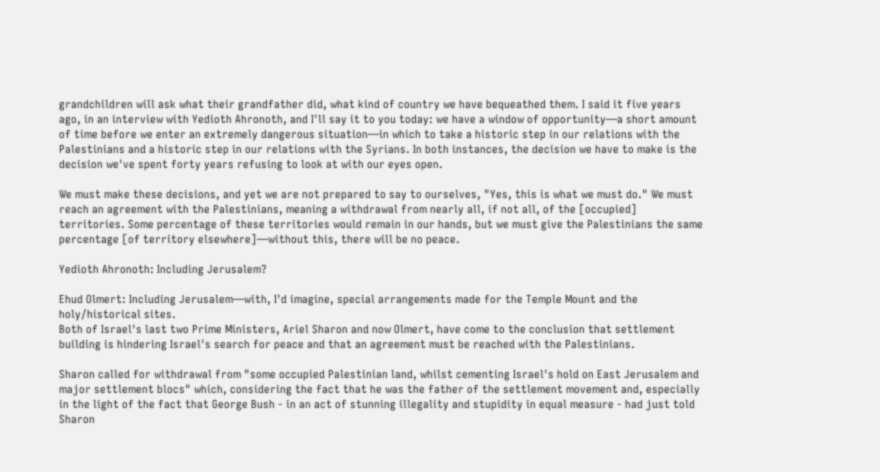grandchildren will ask what their grandfather did, what kind of country we have bequeathed them. I said it five years ago, in an interview with Yedioth Ahronoth, and I'll say it to you today: we have a window of opportunity—a short amount of time before we enter an extremely dangerous situation—in which to take a historic step in our relations with the Palestinians and a historic step in our relations with the Syrians. In both instances, the decision we have to make is the decision we've spent forty years refusing to look at with our eyes open.

We must make these decisions, and yet we are not prepared to say to ourselves, "Yes, this is what we must do." We must reach an agreement with the Palestinians, meaning a withdrawal from nearly all, if not all, of the [occupied] territories. Some percentage of these territories would remain in our hands, but we must give the Palestinians the same percentage [of territory elsewhere]—without this, there will be no peace.

Yedioth Ahronoth: Including Jerusalem?

Ehud Olmert: Including Jerusalem—with, I'd imagine, special arrangements made for the Temple Mount and the holy/historical sites.
Both of Israel's last two Prime Ministers, Ariel Sharon and now Olmert, have come to the conclusion that settlement building is hindering Israel's search for peace and that an agreement must be reached with the Palestinians.

Sharon called for withdrawal from "some occupied Palestinian land, whilst cementing Israel's hold on East Jerusalem and major settlement blocs" which, considering the fact that he was the father of the settlement movement and, especially in the light of the fact that George Bush - in an act of stunning illegality and stupidity in equal measure - had just told Sharon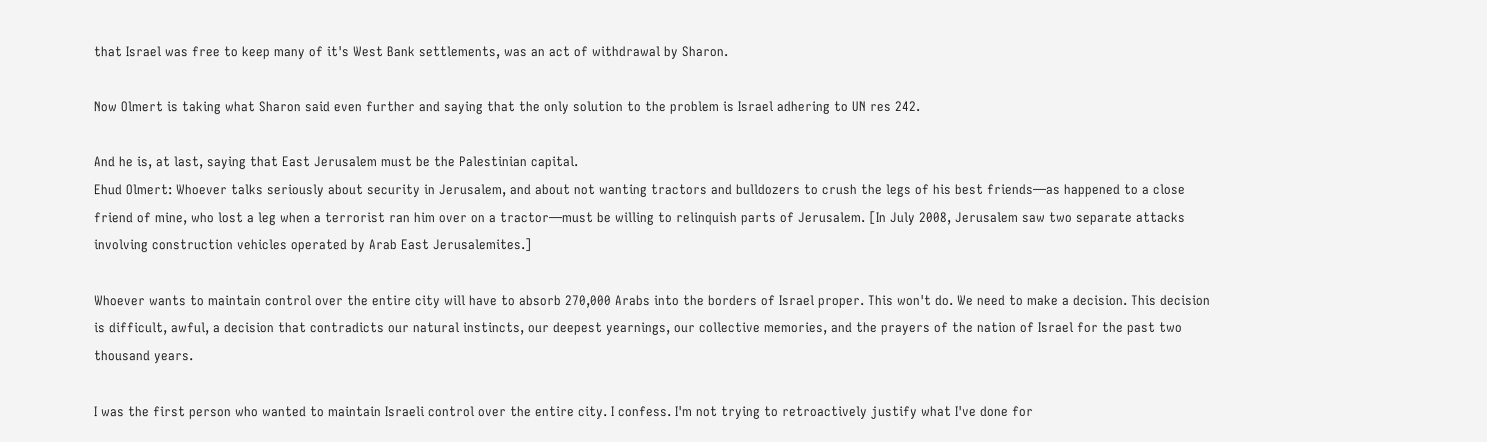that Israel was free to keep many of it's West Bank settlements, was an act of withdrawal by Sharon.

Now Olmert is taking what Sharon said even further and saying that the only solution to the problem is Israel adhering to UN res 242.

And he is, at last, saying that East Jerusalem must be the Palestinian capital.
Ehud Olmert: Whoever talks seriously about security in Jerusalem, and about not wanting tractors and bulldozers to crush the legs of his best friends—as happened to a close friend of mine, who lost a leg when a terrorist ran him over on a tractor—must be willing to relinquish parts of Jerusalem. [In July 2008, Jerusalem saw two separate attacks involving construction vehicles operated by Arab East Jerusalemites.]

Whoever wants to maintain control over the entire city will have to absorb 270,000 Arabs into the borders of Israel proper. This won't do. We need to make a decision. This decision is difficult, awful, a decision that contradicts our natural instincts, our deepest yearnings, our collective memories, and the prayers of the nation of Israel for the past two thousand years.

I was the first person who wanted to maintain Israeli control over the entire city. I confess. I'm not trying to retroactively justify what I've done for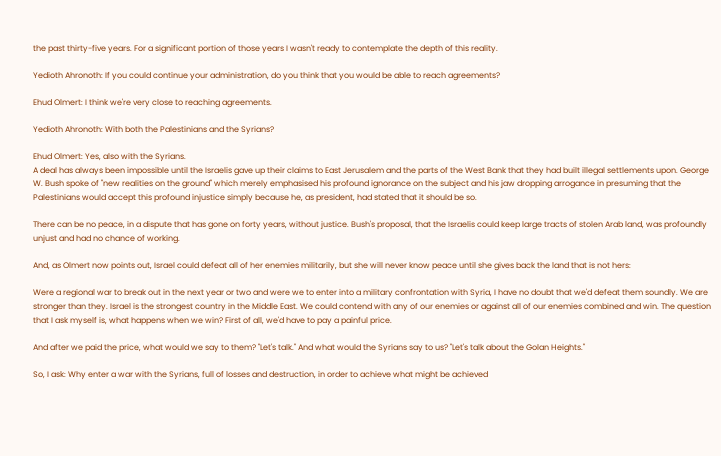the past thirty-five years. For a significant portion of those years I wasn't ready to contemplate the depth of this reality.

Yedioth Ahronoth: If you could continue your administration, do you think that you would be able to reach agreements?

Ehud Olmert: I think we're very close to reaching agreements.

Yedioth Ahronoth: With both the Palestinians and the Syrians?

Ehud Olmert: Yes, also with the Syrians.
A deal has always been impossible until the Israelis gave up their claims to East Jerusalem and the parts of the West Bank that they had built illegal settlements upon. George W. Bush spoke of "new realities on the ground" which merely emphasised his profound ignorance on the subject and his jaw dropping arrogance in presuming that the Palestinians would accept this profound injustice simply because he, as president, had stated that it should be so.

There can be no peace, in a dispute that has gone on forty years, without justice. Bush's proposal, that the Israelis could keep large tracts of stolen Arab land, was profoundly unjust and had no chance of working.

And, as Olmert now points out, Israel could defeat all of her enemies militarily, but she will never know peace until she gives back the land that is not hers:

Were a regional war to break out in the next year or two and were we to enter into a military confrontation with Syria, I have no doubt that we'd defeat them soundly. We are stronger than they. Israel is the strongest country in the Middle East. We could contend with any of our enemies or against all of our enemies combined and win. The question that I ask myself is, what happens when we win? First of all, we'd have to pay a painful price.

And after we paid the price, what would we say to them? "Let's talk." And what would the Syrians say to us? "Let's talk about the Golan Heights."

So, I ask: Why enter a war with the Syrians, full of losses and destruction, in order to achieve what might be achieved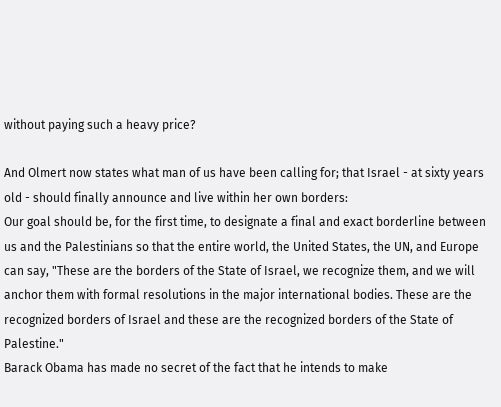without paying such a heavy price?

And Olmert now states what man of us have been calling for; that Israel - at sixty years old - should finally announce and live within her own borders:
Our goal should be, for the first time, to designate a final and exact borderline between us and the Palestinians so that the entire world, the United States, the UN, and Europe can say, "These are the borders of the State of Israel, we recognize them, and we will anchor them with formal resolutions in the major international bodies. These are the recognized borders of Israel and these are the recognized borders of the State of Palestine."
Barack Obama has made no secret of the fact that he intends to make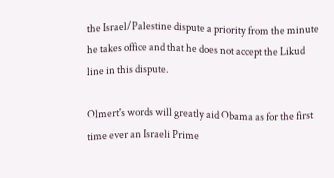the Israel/Palestine dispute a priority from the minute he takes office and that he does not accept the Likud line in this dispute.

Olmert's words will greatly aid Obama as for the first time ever an Israeli Prime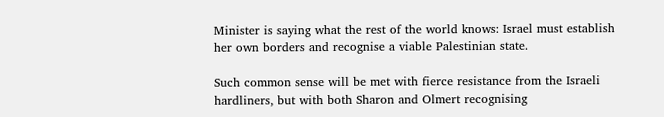Minister is saying what the rest of the world knows: Israel must establish her own borders and recognise a viable Palestinian state.

Such common sense will be met with fierce resistance from the Israeli hardliners, but with both Sharon and Olmert recognising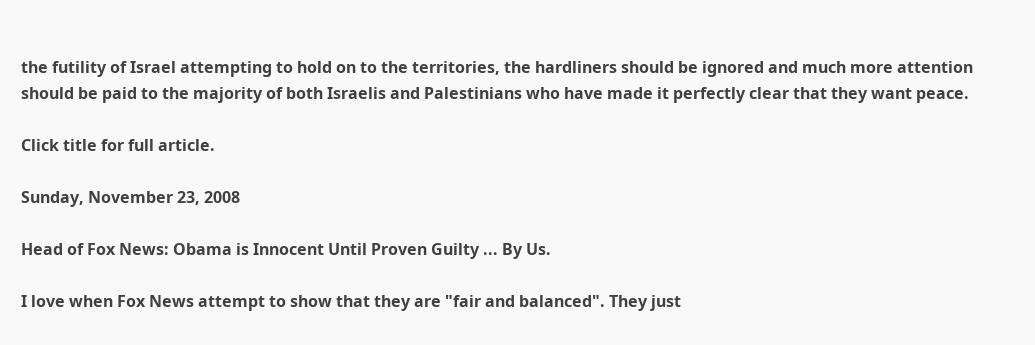the futility of Israel attempting to hold on to the territories, the hardliners should be ignored and much more attention should be paid to the majority of both Israelis and Palestinians who have made it perfectly clear that they want peace.

Click title for full article.

Sunday, November 23, 2008

Head of Fox News: Obama is Innocent Until Proven Guilty ... By Us.

I love when Fox News attempt to show that they are "fair and balanced". They just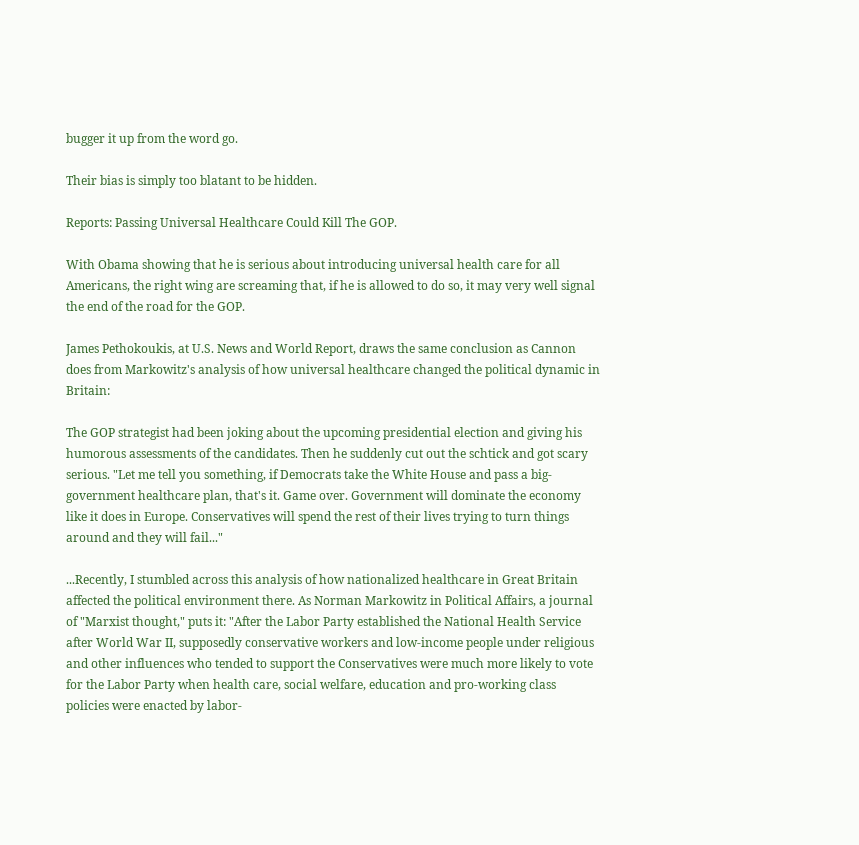bugger it up from the word go.

Their bias is simply too blatant to be hidden.

Reports: Passing Universal Healthcare Could Kill The GOP.

With Obama showing that he is serious about introducing universal health care for all Americans, the right wing are screaming that, if he is allowed to do so, it may very well signal the end of the road for the GOP.

James Pethokoukis, at U.S. News and World Report, draws the same conclusion as Cannon does from Markowitz's analysis of how universal healthcare changed the political dynamic in Britain:

The GOP strategist had been joking about the upcoming presidential election and giving his humorous assessments of the candidates. Then he suddenly cut out the schtick and got scary serious. "Let me tell you something, if Democrats take the White House and pass a big-government healthcare plan, that's it. Game over. Government will dominate the economy like it does in Europe. Conservatives will spend the rest of their lives trying to turn things around and they will fail..."

...Recently, I stumbled across this analysis of how nationalized healthcare in Great Britain affected the political environment there. As Norman Markowitz in Political Affairs, a journal of "Marxist thought," puts it: "After the Labor Party established the National Health Service after World War II, supposedly conservative workers and low-income people under religious and other influences who tended to support the Conservatives were much more likely to vote for the Labor Party when health care, social welfare, education and pro-working class policies were enacted by labor-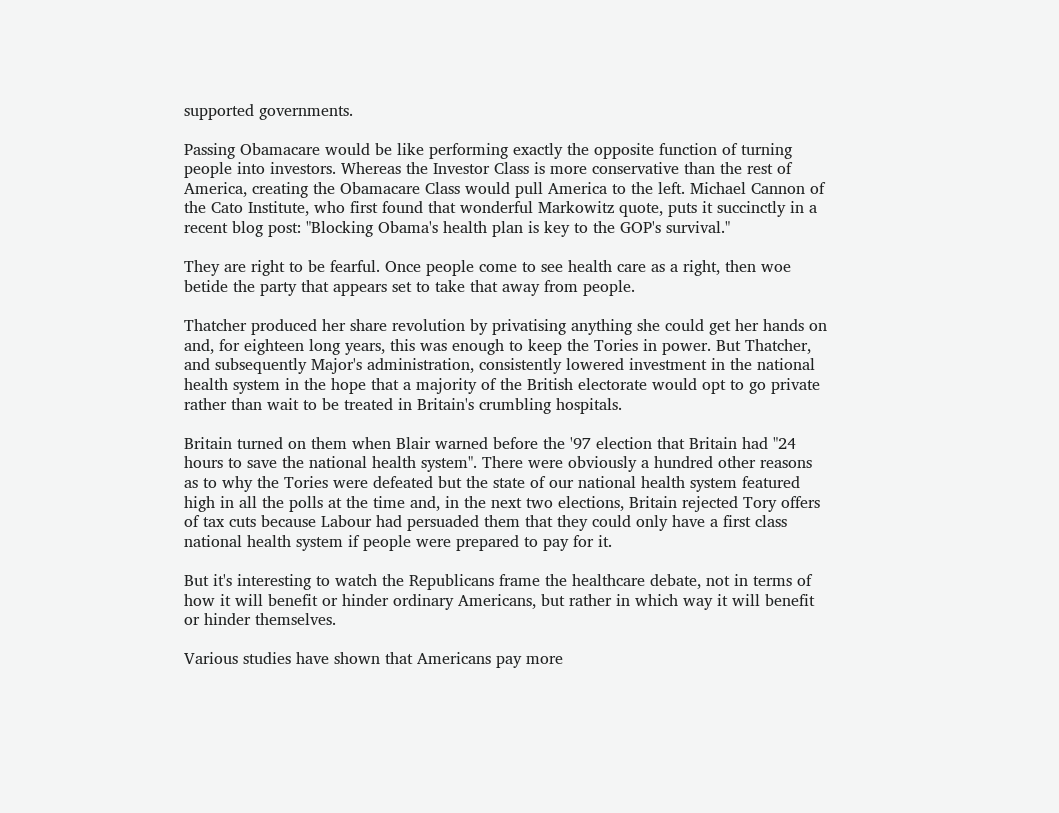supported governments.

Passing Obamacare would be like performing exactly the opposite function of turning people into investors. Whereas the Investor Class is more conservative than the rest of America, creating the Obamacare Class would pull America to the left. Michael Cannon of the Cato Institute, who first found that wonderful Markowitz quote, puts it succinctly in a recent blog post: "Blocking Obama's health plan is key to the GOP's survival."

They are right to be fearful. Once people come to see health care as a right, then woe betide the party that appears set to take that away from people.

Thatcher produced her share revolution by privatising anything she could get her hands on and, for eighteen long years, this was enough to keep the Tories in power. But Thatcher, and subsequently Major's administration, consistently lowered investment in the national health system in the hope that a majority of the British electorate would opt to go private rather than wait to be treated in Britain's crumbling hospitals.

Britain turned on them when Blair warned before the '97 election that Britain had "24 hours to save the national health system". There were obviously a hundred other reasons as to why the Tories were defeated but the state of our national health system featured high in all the polls at the time and, in the next two elections, Britain rejected Tory offers of tax cuts because Labour had persuaded them that they could only have a first class national health system if people were prepared to pay for it.

But it's interesting to watch the Republicans frame the healthcare debate, not in terms of how it will benefit or hinder ordinary Americans, but rather in which way it will benefit or hinder themselves.

Various studies have shown that Americans pay more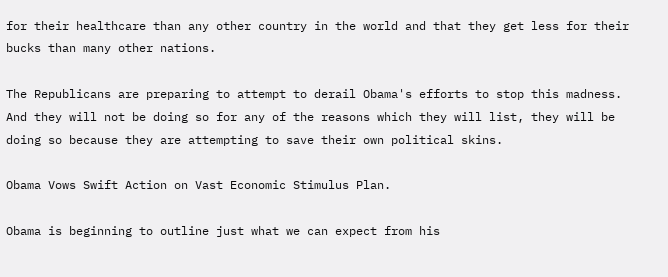for their healthcare than any other country in the world and that they get less for their bucks than many other nations.

The Republicans are preparing to attempt to derail Obama's efforts to stop this madness. And they will not be doing so for any of the reasons which they will list, they will be doing so because they are attempting to save their own political skins.

Obama Vows Swift Action on Vast Economic Stimulus Plan.

Obama is beginning to outline just what we can expect from his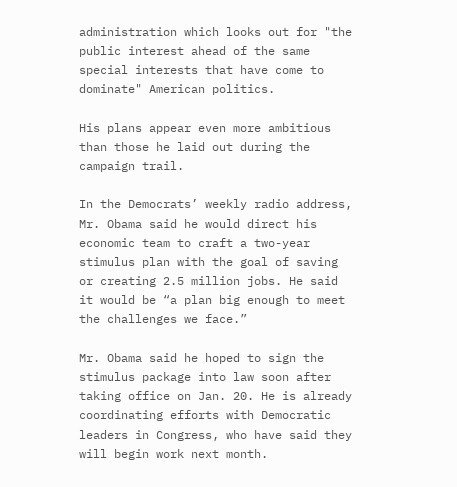administration which looks out for "the public interest ahead of the same special interests that have come to dominate" American politics.

His plans appear even more ambitious than those he laid out during the campaign trail.

In the Democrats’ weekly radio address, Mr. Obama said he would direct his economic team to craft a two-year stimulus plan with the goal of saving or creating 2.5 million jobs. He said it would be “a plan big enough to meet the challenges we face.”

Mr. Obama said he hoped to sign the stimulus package into law soon after taking office on Jan. 20. He is already coordinating efforts with Democratic leaders in Congress, who have said they will begin work next month.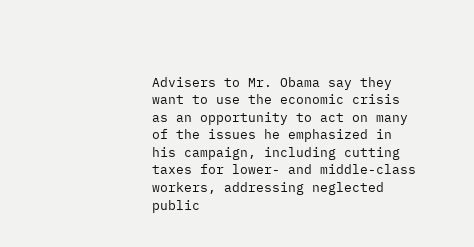Advisers to Mr. Obama say they want to use the economic crisis as an opportunity to act on many of the issues he emphasized in his campaign, including cutting taxes for lower- and middle-class workers, addressing neglected public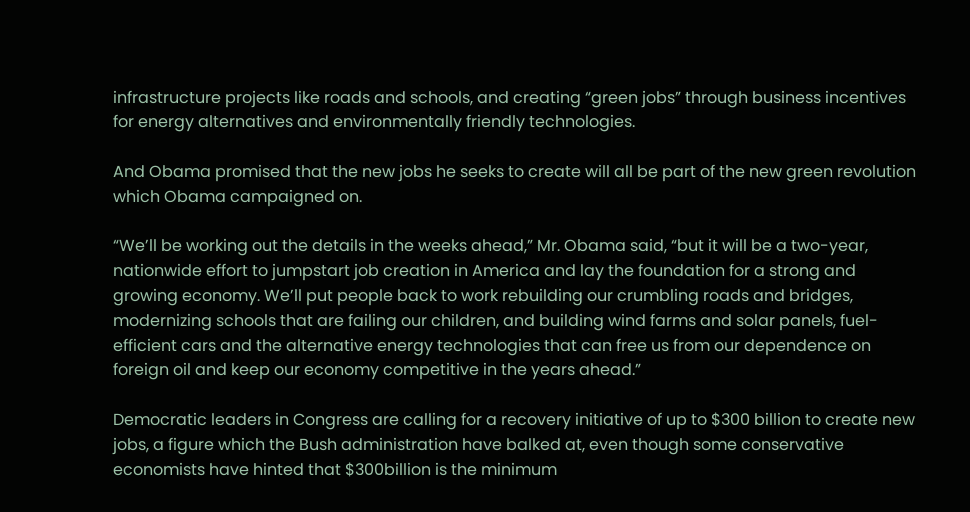infrastructure projects like roads and schools, and creating “green jobs” through business incentives for energy alternatives and environmentally friendly technologies.

And Obama promised that the new jobs he seeks to create will all be part of the new green revolution which Obama campaigned on.

“We’ll be working out the details in the weeks ahead,” Mr. Obama said, “but it will be a two-year, nationwide effort to jumpstart job creation in America and lay the foundation for a strong and growing economy. We’ll put people back to work rebuilding our crumbling roads and bridges, modernizing schools that are failing our children, and building wind farms and solar panels, fuel-efficient cars and the alternative energy technologies that can free us from our dependence on foreign oil and keep our economy competitive in the years ahead.”

Democratic leaders in Congress are calling for a recovery initiative of up to $300 billion to create new jobs, a figure which the Bush administration have balked at, even though some conservative economists have hinted that $300billion is the minimum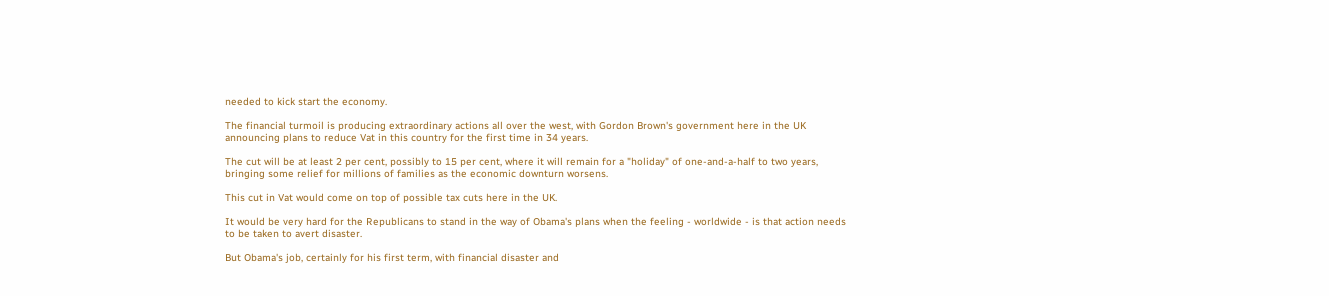needed to kick start the economy.

The financial turmoil is producing extraordinary actions all over the west, with Gordon Brown's government here in the UK announcing plans to reduce Vat in this country for the first time in 34 years.

The cut will be at least 2 per cent, possibly to 15 per cent, where it will remain for a "holiday" of one-and-a-half to two years, bringing some relief for millions of families as the economic downturn worsens.

This cut in Vat would come on top of possible tax cuts here in the UK.

It would be very hard for the Republicans to stand in the way of Obama's plans when the feeling - worldwide - is that action needs to be taken to avert disaster.

But Obama's job, certainly for his first term, with financial disaster and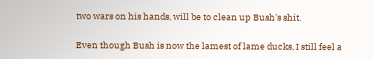two wars on his hands, will be to clean up Bush's shit.

Even though Bush is now the lamest of lame ducks, I still feel a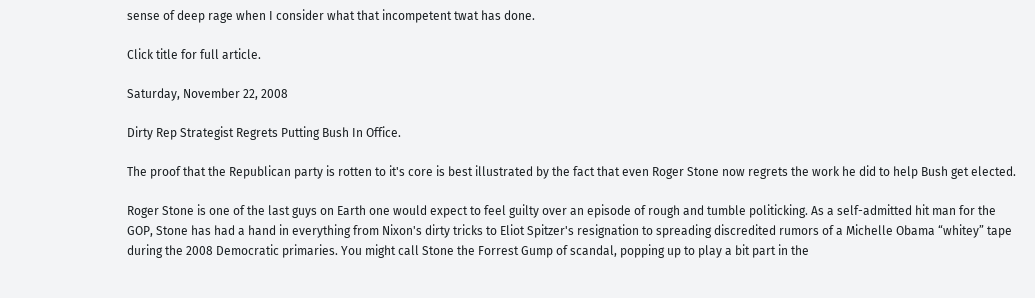sense of deep rage when I consider what that incompetent twat has done.

Click title for full article.

Saturday, November 22, 2008

Dirty Rep Strategist Regrets Putting Bush In Office.

The proof that the Republican party is rotten to it's core is best illustrated by the fact that even Roger Stone now regrets the work he did to help Bush get elected.

Roger Stone is one of the last guys on Earth one would expect to feel guilty over an episode of rough and tumble politicking. As a self-admitted hit man for the GOP, Stone has had a hand in everything from Nixon's dirty tricks to Eliot Spitzer's resignation to spreading discredited rumors of a Michelle Obama “whitey” tape during the 2008 Democratic primaries. You might call Stone the Forrest Gump of scandal, popping up to play a bit part in the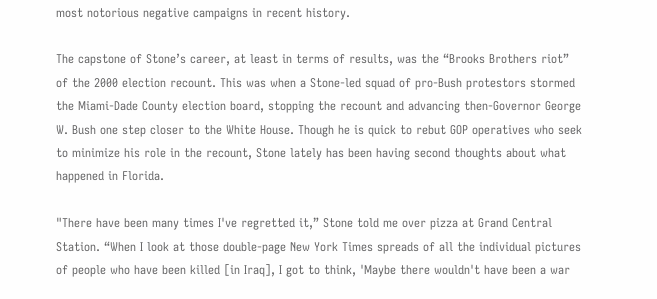most notorious negative campaigns in recent history.

The capstone of Stone’s career, at least in terms of results, was the “Brooks Brothers riot” of the 2000 election recount. This was when a Stone-led squad of pro-Bush protestors stormed the Miami-Dade County election board, stopping the recount and advancing then-Governor George W. Bush one step closer to the White House. Though he is quick to rebut GOP operatives who seek to minimize his role in the recount, Stone lately has been having second thoughts about what happened in Florida.

"There have been many times I've regretted it,” Stone told me over pizza at Grand Central Station. “When I look at those double-page New York Times spreads of all the individual pictures of people who have been killed [in Iraq], I got to think, 'Maybe there wouldn't have been a war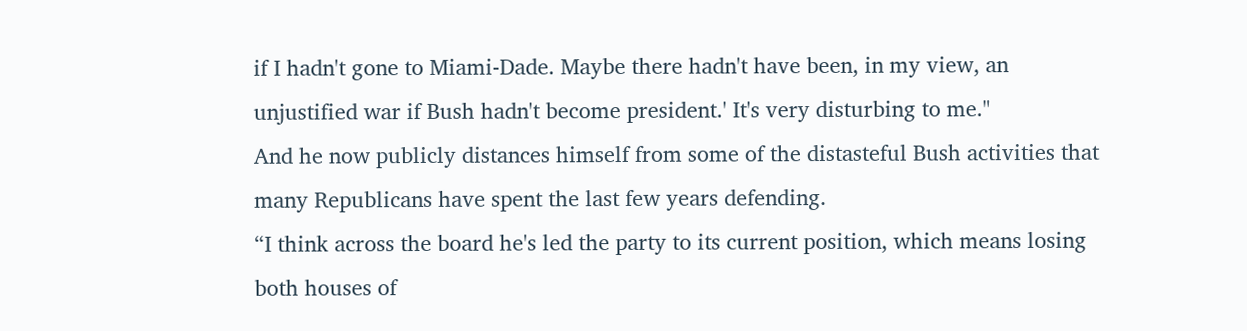if I hadn't gone to Miami-Dade. Maybe there hadn't have been, in my view, an unjustified war if Bush hadn't become president.' It's very disturbing to me."
And he now publicly distances himself from some of the distasteful Bush activities that many Republicans have spent the last few years defending.
“I think across the board he's led the party to its current position, which means losing both houses of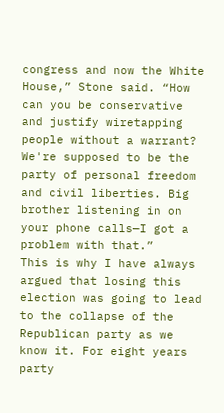congress and now the White House,” Stone said. “How can you be conservative and justify wiretapping people without a warrant? We're supposed to be the party of personal freedom and civil liberties. Big brother listening in on your phone calls—I got a problem with that.”
This is why I have always argued that losing this election was going to lead to the collapse of the Republican party as we know it. For eight years party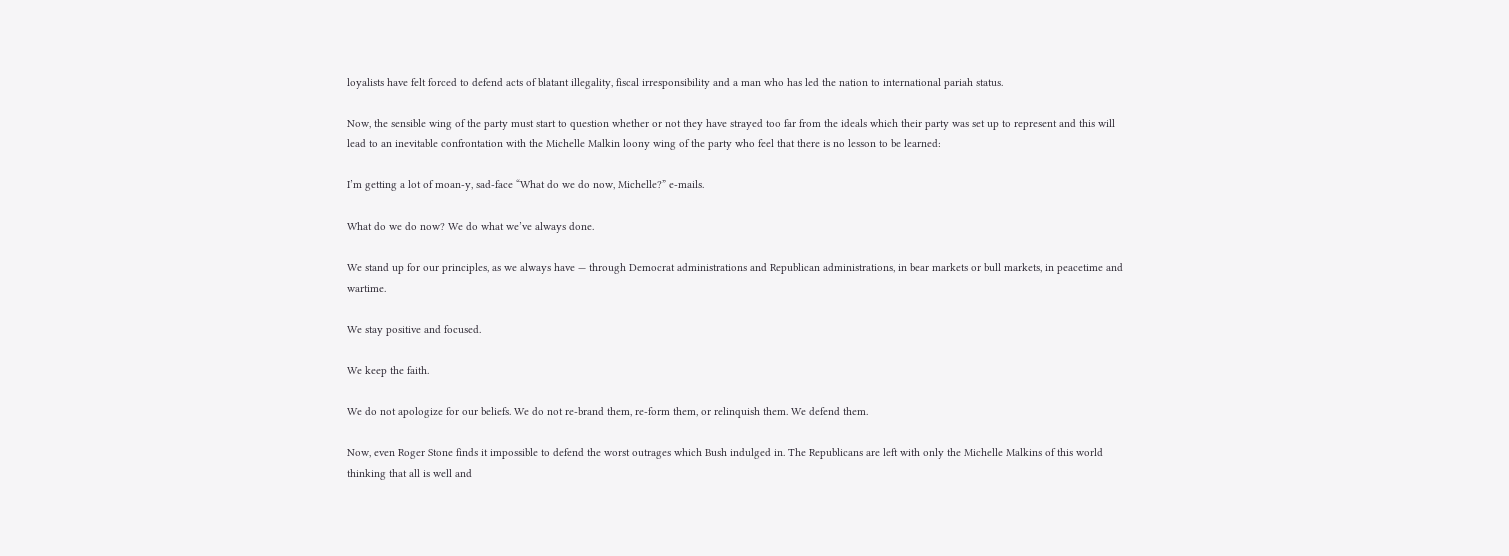loyalists have felt forced to defend acts of blatant illegality, fiscal irresponsibility and a man who has led the nation to international pariah status.

Now, the sensible wing of the party must start to question whether or not they have strayed too far from the ideals which their party was set up to represent and this will lead to an inevitable confrontation with the Michelle Malkin loony wing of the party who feel that there is no lesson to be learned:

I’m getting a lot of moan-y, sad-face “What do we do now, Michelle?” e-mails.

What do we do now? We do what we’ve always done.

We stand up for our principles, as we always have — through Democrat administrations and Republican administrations, in bear markets or bull markets, in peacetime and wartime.

We stay positive and focused.

We keep the faith.

We do not apologize for our beliefs. We do not re-brand them, re-form them, or relinquish them. We defend them.

Now, even Roger Stone finds it impossible to defend the worst outrages which Bush indulged in. The Republicans are left with only the Michelle Malkins of this world thinking that all is well and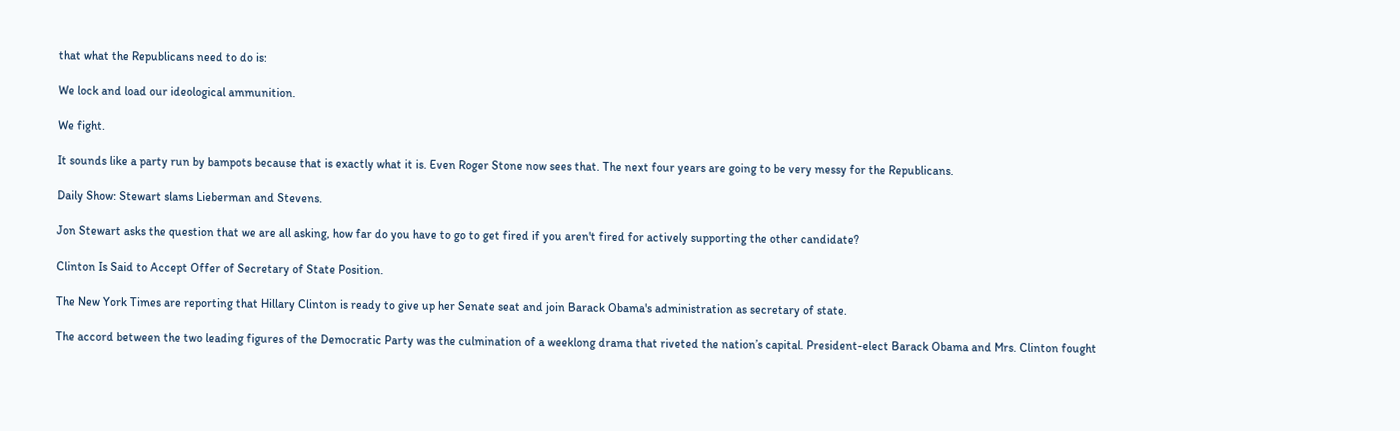that what the Republicans need to do is:

We lock and load our ideological ammunition.

We fight.

It sounds like a party run by bampots because that is exactly what it is. Even Roger Stone now sees that. The next four years are going to be very messy for the Republicans.

Daily Show: Stewart slams Lieberman and Stevens.

Jon Stewart asks the question that we are all asking, how far do you have to go to get fired if you aren't fired for actively supporting the other candidate?

Clinton Is Said to Accept Offer of Secretary of State Position.

The New York Times are reporting that Hillary Clinton is ready to give up her Senate seat and join Barack Obama's administration as secretary of state.

The accord between the two leading figures of the Democratic Party was the culmination of a weeklong drama that riveted the nation’s capital. President-elect Barack Obama and Mrs. Clinton fought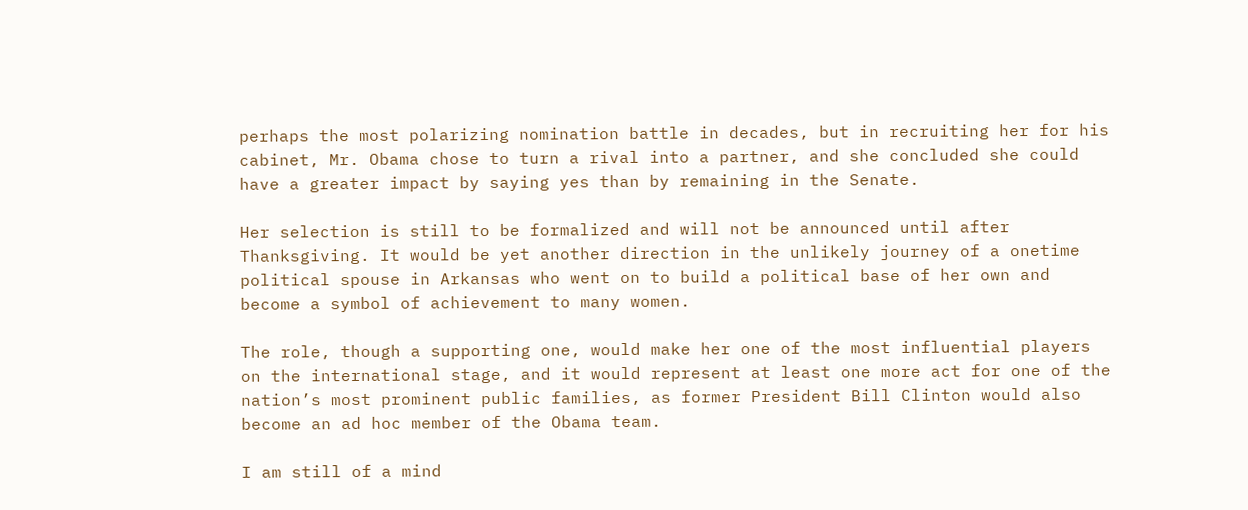perhaps the most polarizing nomination battle in decades, but in recruiting her for his cabinet, Mr. Obama chose to turn a rival into a partner, and she concluded she could have a greater impact by saying yes than by remaining in the Senate.

Her selection is still to be formalized and will not be announced until after Thanksgiving. It would be yet another direction in the unlikely journey of a onetime political spouse in Arkansas who went on to build a political base of her own and become a symbol of achievement to many women.

The role, though a supporting one, would make her one of the most influential players on the international stage, and it would represent at least one more act for one of the nation’s most prominent public families, as former President Bill Clinton would also become an ad hoc member of the Obama team.

I am still of a mind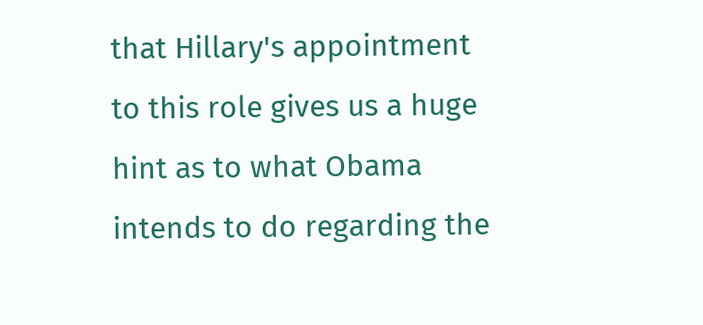that Hillary's appointment to this role gives us a huge hint as to what Obama intends to do regarding the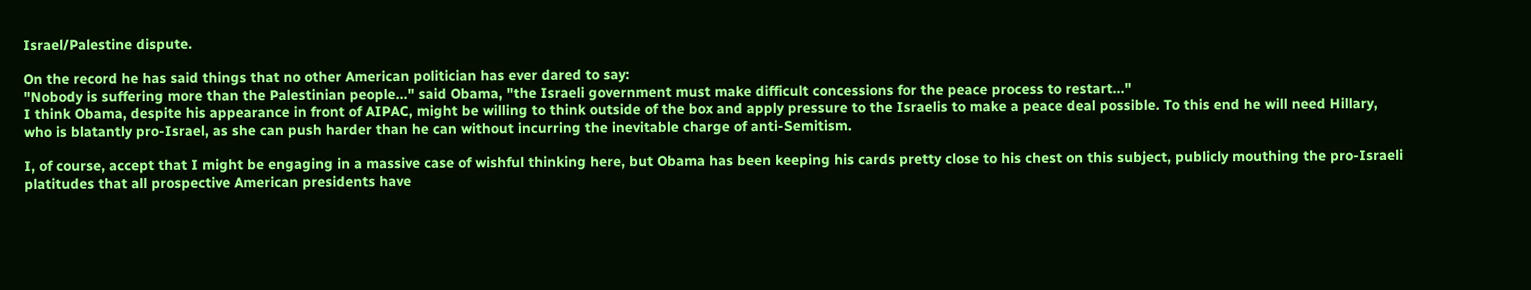Israel/Palestine dispute.

On the record he has said things that no other American politician has ever dared to say:
"Nobody is suffering more than the Palestinian people..." said Obama, "the Israeli government must make difficult concessions for the peace process to restart..."
I think Obama, despite his appearance in front of AIPAC, might be willing to think outside of the box and apply pressure to the Israelis to make a peace deal possible. To this end he will need Hillary, who is blatantly pro-Israel, as she can push harder than he can without incurring the inevitable charge of anti-Semitism.

I, of course, accept that I might be engaging in a massive case of wishful thinking here, but Obama has been keeping his cards pretty close to his chest on this subject, publicly mouthing the pro-Israeli platitudes that all prospective American presidents have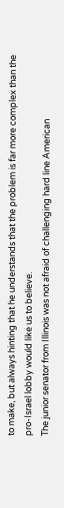to make, but always hinting that he understands that the problem is far more complex than the pro-Israel lobby would like us to believe.
The junior senator from Illinois was not afraid of challenging hard line American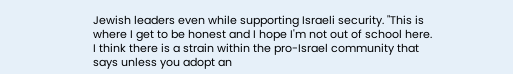Jewish leaders even while supporting Israeli security. "This is where I get to be honest and I hope I'm not out of school here. I think there is a strain within the pro-Israel community that says unless you adopt an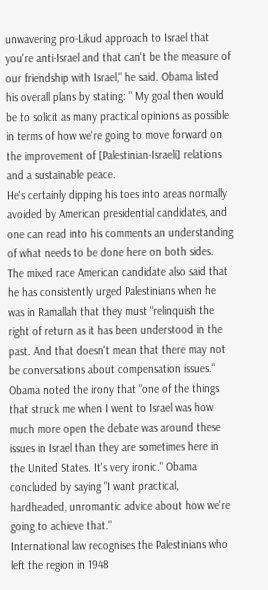unwavering pro-Likud approach to Israel that you're anti-Israel and that can't be the measure of our friendship with Israel," he said. Obama listed his overall plans by stating: " My goal then would be to solicit as many practical opinions as possible in terms of how we're going to move forward on the improvement of [Palestinian-Israeli] relations and a sustainable peace.
He's certainly dipping his toes into areas normally avoided by American presidential candidates, and one can read into his comments an understanding of what needs to be done here on both sides.
The mixed race American candidate also said that he has consistently urged Palestinians when he was in Ramallah that they must "relinquish the right of return as it has been understood in the past. And that doesn't mean that there may not be conversations about compensation issues." Obama noted the irony that "one of the things that struck me when I went to Israel was how much more open the debate was around these issues in Israel than they are sometimes here in the United States. It's very ironic." Obama concluded by saying "I want practical, hardheaded, unromantic advice about how we're going to achieve that."
International law recognises the Palestinians who left the region in 1948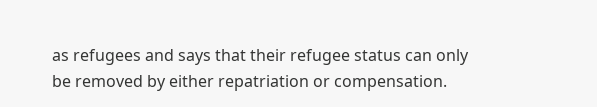as refugees and says that their refugee status can only be removed by either repatriation or compensation.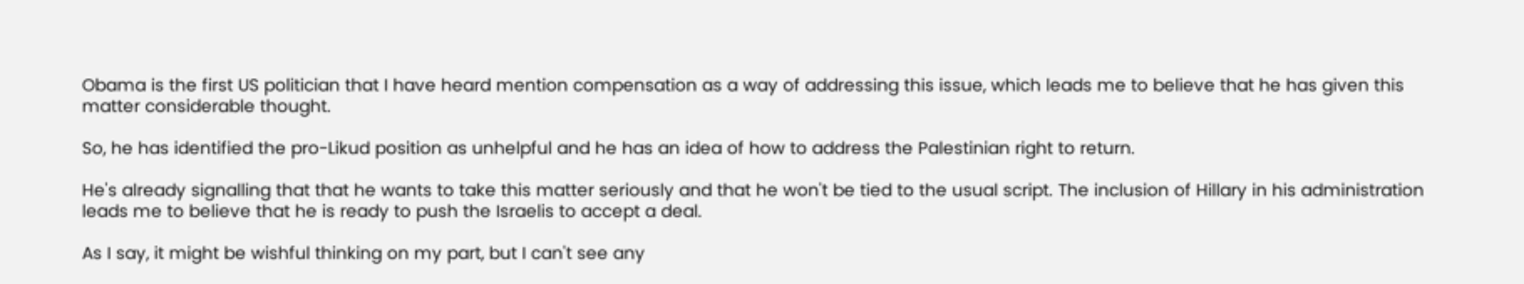Obama is the first US politician that I have heard mention compensation as a way of addressing this issue, which leads me to believe that he has given this matter considerable thought.

So, he has identified the pro-Likud position as unhelpful and he has an idea of how to address the Palestinian right to return.

He's already signalling that that he wants to take this matter seriously and that he won't be tied to the usual script. The inclusion of Hillary in his administration leads me to believe that he is ready to push the Israelis to accept a deal.

As I say, it might be wishful thinking on my part, but I can't see any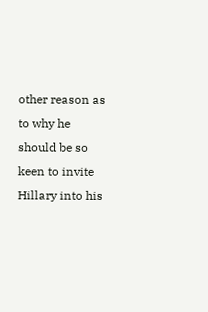other reason as to why he should be so keen to invite Hillary into his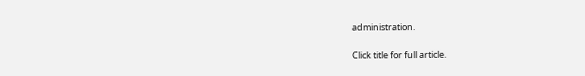administration.

Click title for full article.